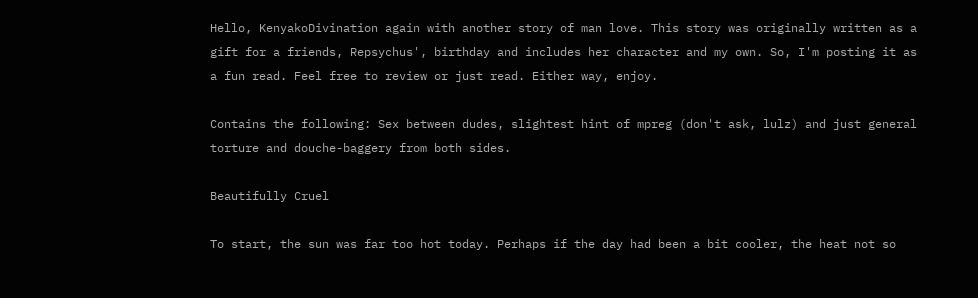Hello, KenyakoDivination again with another story of man love. This story was originally written as a gift for a friends, Repsychus', birthday and includes her character and my own. So, I'm posting it as a fun read. Feel free to review or just read. Either way, enjoy.

Contains the following: Sex between dudes, slightest hint of mpreg (don't ask, lulz) and just general torture and douche-baggery from both sides.

Beautifully Cruel

To start, the sun was far too hot today. Perhaps if the day had been a bit cooler, the heat not so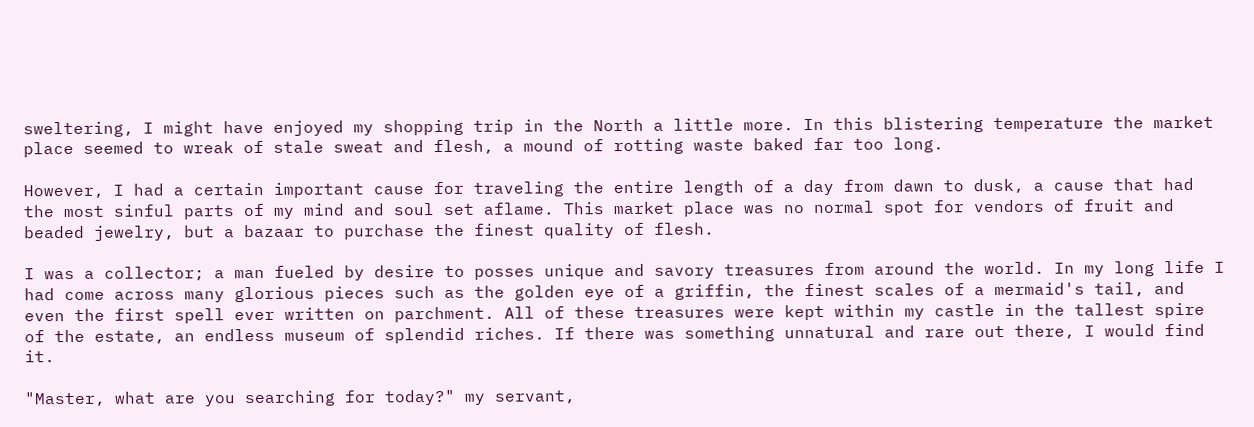sweltering, I might have enjoyed my shopping trip in the North a little more. In this blistering temperature the market place seemed to wreak of stale sweat and flesh, a mound of rotting waste baked far too long.

However, I had a certain important cause for traveling the entire length of a day from dawn to dusk, a cause that had the most sinful parts of my mind and soul set aflame. This market place was no normal spot for vendors of fruit and beaded jewelry, but a bazaar to purchase the finest quality of flesh.

I was a collector; a man fueled by desire to posses unique and savory treasures from around the world. In my long life I had come across many glorious pieces such as the golden eye of a griffin, the finest scales of a mermaid's tail, and even the first spell ever written on parchment. All of these treasures were kept within my castle in the tallest spire of the estate, an endless museum of splendid riches. If there was something unnatural and rare out there, I would find it.

"Master, what are you searching for today?" my servant,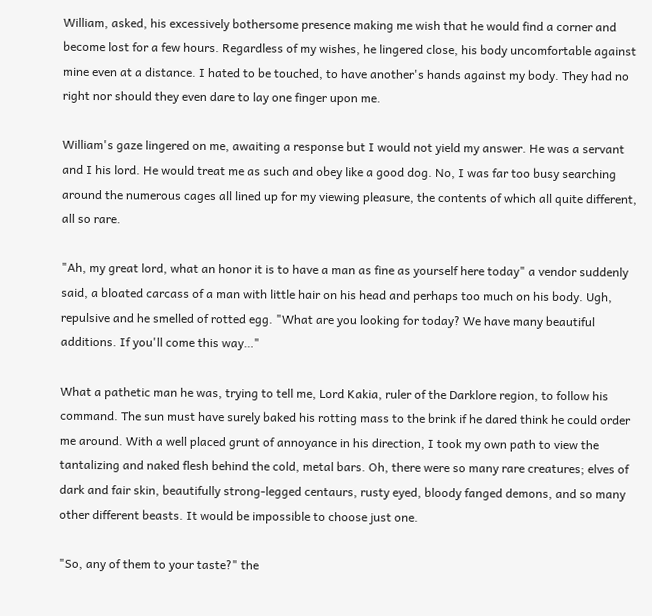William, asked, his excessively bothersome presence making me wish that he would find a corner and become lost for a few hours. Regardless of my wishes, he lingered close, his body uncomfortable against mine even at a distance. I hated to be touched, to have another's hands against my body. They had no right nor should they even dare to lay one finger upon me.

William's gaze lingered on me, awaiting a response but I would not yield my answer. He was a servant and I his lord. He would treat me as such and obey like a good dog. No, I was far too busy searching around the numerous cages all lined up for my viewing pleasure, the contents of which all quite different, all so rare.

"Ah, my great lord, what an honor it is to have a man as fine as yourself here today" a vendor suddenly said, a bloated carcass of a man with little hair on his head and perhaps too much on his body. Ugh, repulsive and he smelled of rotted egg. "What are you looking for today? We have many beautiful additions. If you'll come this way…"

What a pathetic man he was, trying to tell me, Lord Kakia, ruler of the Darklore region, to follow his command. The sun must have surely baked his rotting mass to the brink if he dared think he could order me around. With a well placed grunt of annoyance in his direction, I took my own path to view the tantalizing and naked flesh behind the cold, metal bars. Oh, there were so many rare creatures; elves of dark and fair skin, beautifully strong-legged centaurs, rusty eyed, bloody fanged demons, and so many other different beasts. It would be impossible to choose just one.

"So, any of them to your taste?" the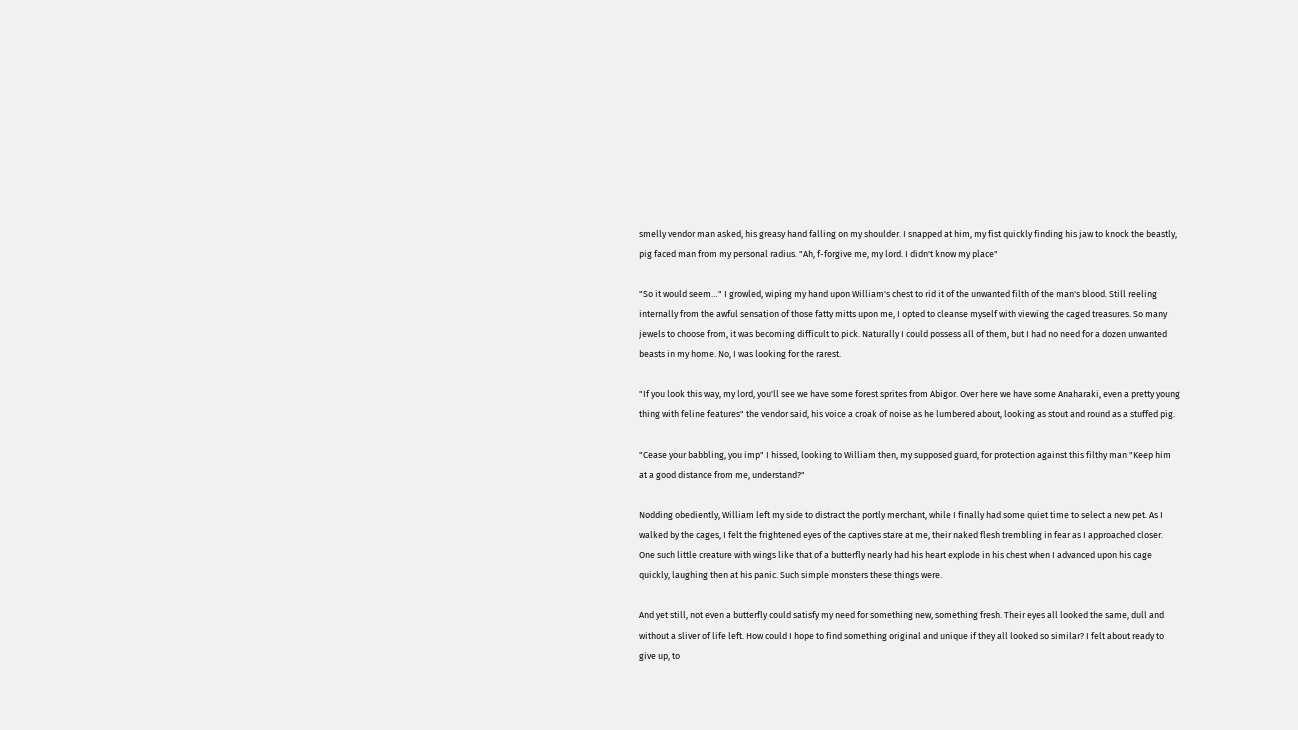smelly vendor man asked, his greasy hand falling on my shoulder. I snapped at him, my fist quickly finding his jaw to knock the beastly, pig faced man from my personal radius. "Ah, f-forgive me, my lord. I didn't know my place"

"So it would seem…" I growled, wiping my hand upon William's chest to rid it of the unwanted filth of the man's blood. Still reeling internally from the awful sensation of those fatty mitts upon me, I opted to cleanse myself with viewing the caged treasures. So many jewels to choose from, it was becoming difficult to pick. Naturally I could possess all of them, but I had no need for a dozen unwanted beasts in my home. No, I was looking for the rarest.

"If you look this way, my lord, you'll see we have some forest sprites from Abigor. Over here we have some Anaharaki, even a pretty young thing with feline features" the vendor said, his voice a croak of noise as he lumbered about, looking as stout and round as a stuffed pig.

"Cease your babbling, you imp" I hissed, looking to William then, my supposed guard, for protection against this filthy man "Keep him at a good distance from me, understand?"

Nodding obediently, William left my side to distract the portly merchant, while I finally had some quiet time to select a new pet. As I walked by the cages, I felt the frightened eyes of the captives stare at me, their naked flesh trembling in fear as I approached closer. One such little creature with wings like that of a butterfly nearly had his heart explode in his chest when I advanced upon his cage quickly, laughing then at his panic. Such simple monsters these things were.

And yet still, not even a butterfly could satisfy my need for something new, something fresh. Their eyes all looked the same, dull and without a sliver of life left. How could I hope to find something original and unique if they all looked so similar? I felt about ready to give up, to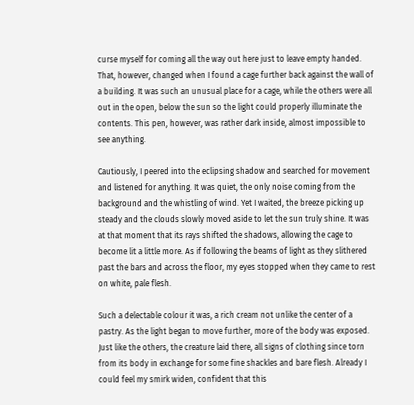curse myself for coming all the way out here just to leave empty handed. That, however, changed when I found a cage further back against the wall of a building. It was such an unusual place for a cage, while the others were all out in the open, below the sun so the light could properly illuminate the contents. This pen, however, was rather dark inside, almost impossible to see anything.

Cautiously, I peered into the eclipsing shadow and searched for movement and listened for anything. It was quiet, the only noise coming from the background and the whistling of wind. Yet I waited, the breeze picking up steady and the clouds slowly moved aside to let the sun truly shine. It was at that moment that its rays shifted the shadows, allowing the cage to become lit a little more. As if following the beams of light as they slithered past the bars and across the floor, my eyes stopped when they came to rest on white, pale flesh.

Such a delectable colour it was, a rich cream not unlike the center of a pastry. As the light began to move further, more of the body was exposed. Just like the others, the creature laid there, all signs of clothing since torn from its body in exchange for some fine shackles and bare flesh. Already I could feel my smirk widen, confident that this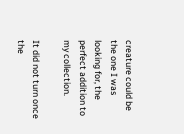creature could be the one I was looking for, the perfect addition to my collection.

It did not turn once the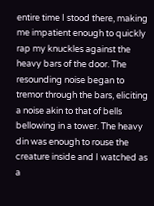entire time I stood there, making me impatient enough to quickly rap my knuckles against the heavy bars of the door. The resounding noise began to tremor through the bars, eliciting a noise akin to that of bells bellowing in a tower. The heavy din was enough to rouse the creature inside and I watched as a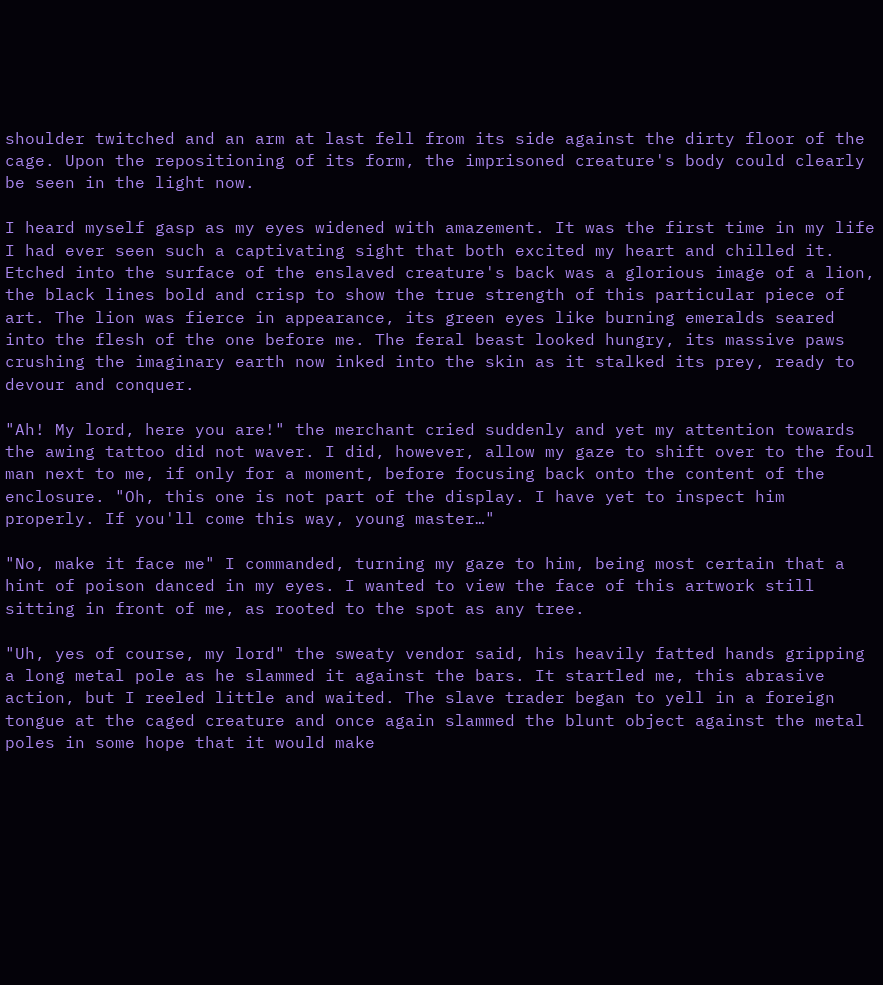shoulder twitched and an arm at last fell from its side against the dirty floor of the cage. Upon the repositioning of its form, the imprisoned creature's body could clearly be seen in the light now.

I heard myself gasp as my eyes widened with amazement. It was the first time in my life I had ever seen such a captivating sight that both excited my heart and chilled it. Etched into the surface of the enslaved creature's back was a glorious image of a lion, the black lines bold and crisp to show the true strength of this particular piece of art. The lion was fierce in appearance, its green eyes like burning emeralds seared into the flesh of the one before me. The feral beast looked hungry, its massive paws crushing the imaginary earth now inked into the skin as it stalked its prey, ready to devour and conquer.

"Ah! My lord, here you are!" the merchant cried suddenly and yet my attention towards the awing tattoo did not waver. I did, however, allow my gaze to shift over to the foul man next to me, if only for a moment, before focusing back onto the content of the enclosure. "Oh, this one is not part of the display. I have yet to inspect him properly. If you'll come this way, young master…"

"No, make it face me" I commanded, turning my gaze to him, being most certain that a hint of poison danced in my eyes. I wanted to view the face of this artwork still sitting in front of me, as rooted to the spot as any tree.

"Uh, yes of course, my lord" the sweaty vendor said, his heavily fatted hands gripping a long metal pole as he slammed it against the bars. It startled me, this abrasive action, but I reeled little and waited. The slave trader began to yell in a foreign tongue at the caged creature and once again slammed the blunt object against the metal poles in some hope that it would make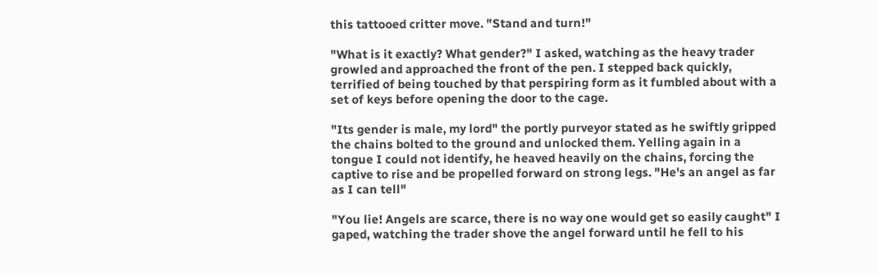this tattooed critter move. "Stand and turn!"

"What is it exactly? What gender?" I asked, watching as the heavy trader growled and approached the front of the pen. I stepped back quickly, terrified of being touched by that perspiring form as it fumbled about with a set of keys before opening the door to the cage.

"Its gender is male, my lord" the portly purveyor stated as he swiftly gripped the chains bolted to the ground and unlocked them. Yelling again in a tongue I could not identify, he heaved heavily on the chains, forcing the captive to rise and be propelled forward on strong legs. "He's an angel as far as I can tell"

"You lie! Angels are scarce, there is no way one would get so easily caught" I gaped, watching the trader shove the angel forward until he fell to his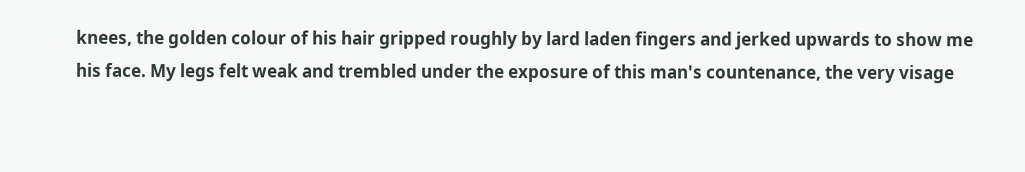knees, the golden colour of his hair gripped roughly by lard laden fingers and jerked upwards to show me his face. My legs felt weak and trembled under the exposure of this man's countenance, the very visage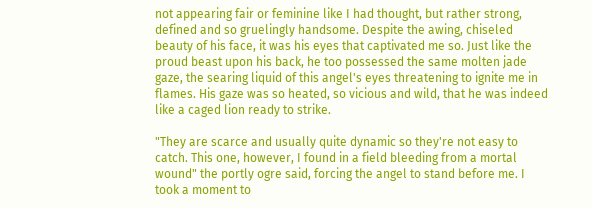not appearing fair or feminine like I had thought, but rather strong, defined and so gruelingly handsome. Despite the awing, chiseled beauty of his face, it was his eyes that captivated me so. Just like the proud beast upon his back, he too possessed the same molten jade gaze, the searing liquid of this angel's eyes threatening to ignite me in flames. His gaze was so heated, so vicious and wild, that he was indeed like a caged lion ready to strike.

"They are scarce and usually quite dynamic so they're not easy to catch. This one, however, I found in a field bleeding from a mortal wound" the portly ogre said, forcing the angel to stand before me. I took a moment to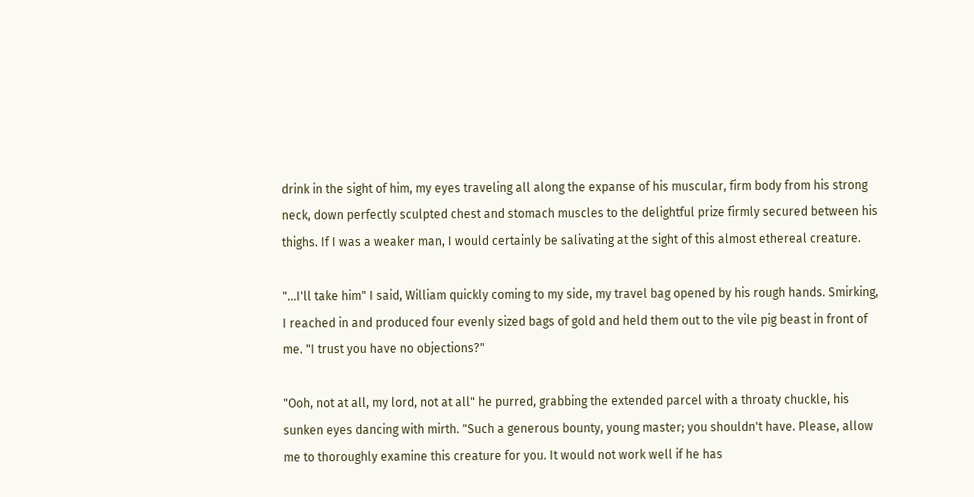drink in the sight of him, my eyes traveling all along the expanse of his muscular, firm body from his strong neck, down perfectly sculpted chest and stomach muscles to the delightful prize firmly secured between his thighs. If I was a weaker man, I would certainly be salivating at the sight of this almost ethereal creature.

"…I'll take him" I said, William quickly coming to my side, my travel bag opened by his rough hands. Smirking, I reached in and produced four evenly sized bags of gold and held them out to the vile pig beast in front of me. "I trust you have no objections?"

"Ooh, not at all, my lord, not at all" he purred, grabbing the extended parcel with a throaty chuckle, his sunken eyes dancing with mirth. "Such a generous bounty, young master; you shouldn't have. Please, allow me to thoroughly examine this creature for you. It would not work well if he has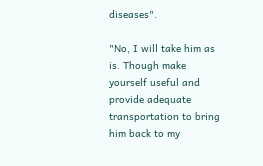diseases".

"No, I will take him as is. Though make yourself useful and provide adequate transportation to bring him back to my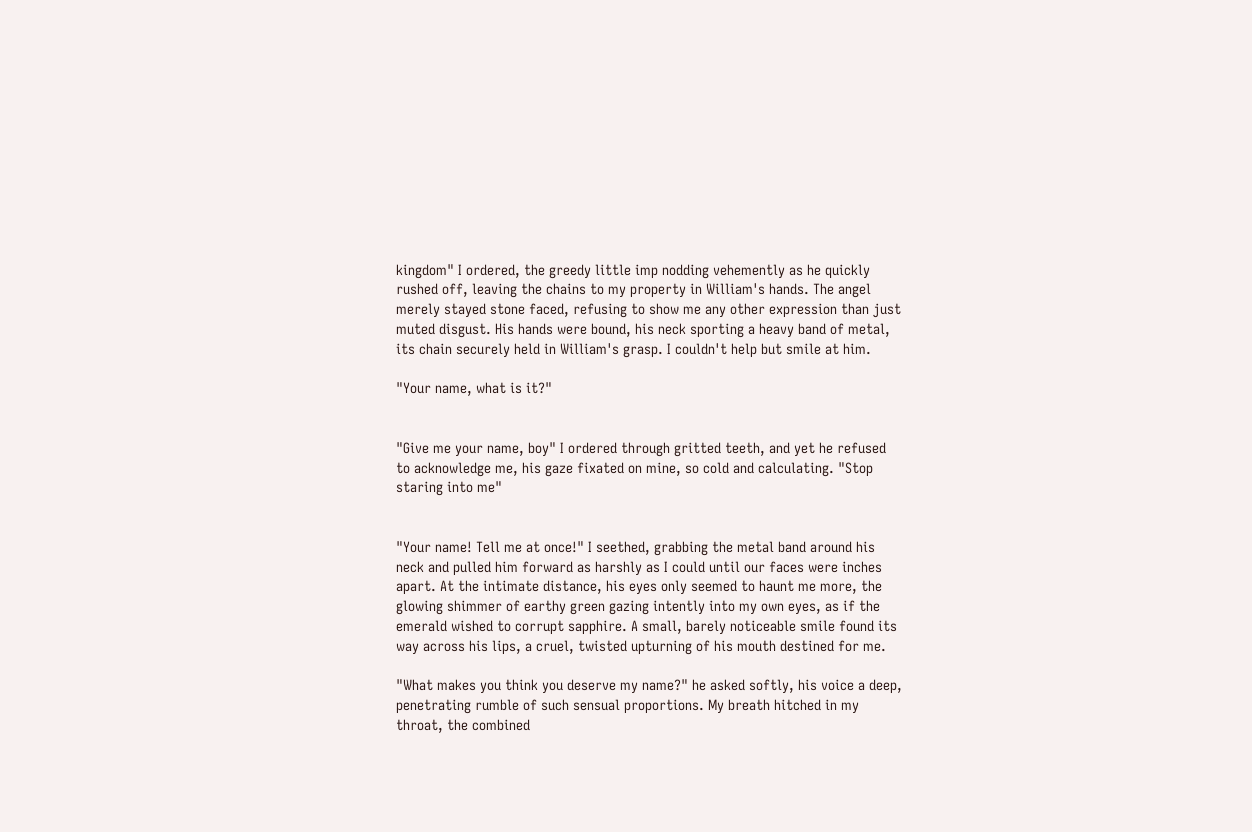kingdom" I ordered, the greedy little imp nodding vehemently as he quickly rushed off, leaving the chains to my property in William's hands. The angel merely stayed stone faced, refusing to show me any other expression than just muted disgust. His hands were bound, his neck sporting a heavy band of metal, its chain securely held in William's grasp. I couldn't help but smile at him.

"Your name, what is it?"


"Give me your name, boy" I ordered through gritted teeth, and yet he refused to acknowledge me, his gaze fixated on mine, so cold and calculating. "Stop staring into me"


"Your name! Tell me at once!" I seethed, grabbing the metal band around his neck and pulled him forward as harshly as I could until our faces were inches apart. At the intimate distance, his eyes only seemed to haunt me more, the glowing shimmer of earthy green gazing intently into my own eyes, as if the emerald wished to corrupt sapphire. A small, barely noticeable smile found its way across his lips, a cruel, twisted upturning of his mouth destined for me.

"What makes you think you deserve my name?" he asked softly, his voice a deep, penetrating rumble of such sensual proportions. My breath hitched in my throat, the combined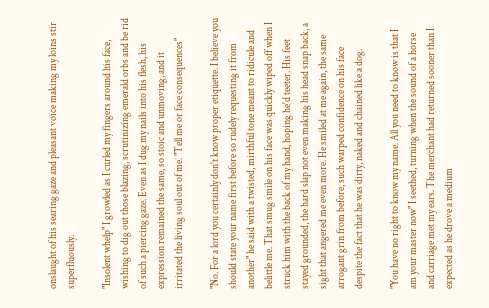onslaught of his searing gaze and pleasant voice making my loins stir superfluously.

"Insolent whelp" I growled as I curled my fingers around his face, wishing to dig out those blazing, scrutinizing emerald orbs and be rid of such a piercing gaze. Even as I dug my nails into his flesh, his expression remained the same, so stoic and unmoving, and it irritated the living soul out of me. "Tell me or face consequences"

"No. For a lord you certainly don't know proper etiquette. I believe you should state your name first before so rudely requesting it from another" he said with a twisted, mirthful tone meant to ridicule and belittle me. That smug smile on his face was quickly wiped off when I struck him with the back of my hand, hoping he'd teeter. His feet stayed grounded, the hard slap not even making his head snap back, a sight that angered me even more. He smiled at me again, the same arrogant grin from before, such warped confidence on his face despite the fact that he was dirty, naked and chained like a dog.

"You have no right to know my name. All you need to know is that I am your master now" I seethed, turning when the sound of a horse and carriage met my ears. The merchant had returned sooner than I expected as he drove a medium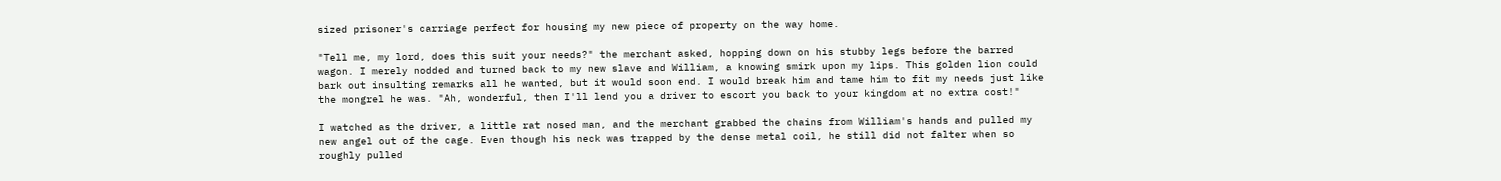sized prisoner's carriage perfect for housing my new piece of property on the way home.

"Tell me, my lord, does this suit your needs?" the merchant asked, hopping down on his stubby legs before the barred wagon. I merely nodded and turned back to my new slave and William, a knowing smirk upon my lips. This golden lion could bark out insulting remarks all he wanted, but it would soon end. I would break him and tame him to fit my needs just like the mongrel he was. "Ah, wonderful, then I'll lend you a driver to escort you back to your kingdom at no extra cost!"

I watched as the driver, a little rat nosed man, and the merchant grabbed the chains from William's hands and pulled my new angel out of the cage. Even though his neck was trapped by the dense metal coil, he still did not falter when so roughly pulled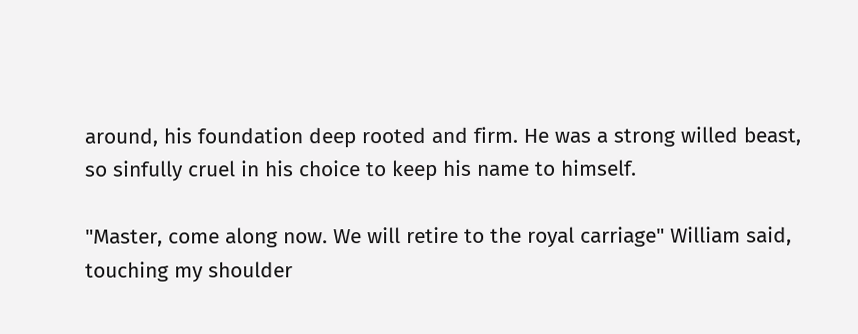around, his foundation deep rooted and firm. He was a strong willed beast, so sinfully cruel in his choice to keep his name to himself.

"Master, come along now. We will retire to the royal carriage" William said, touching my shoulder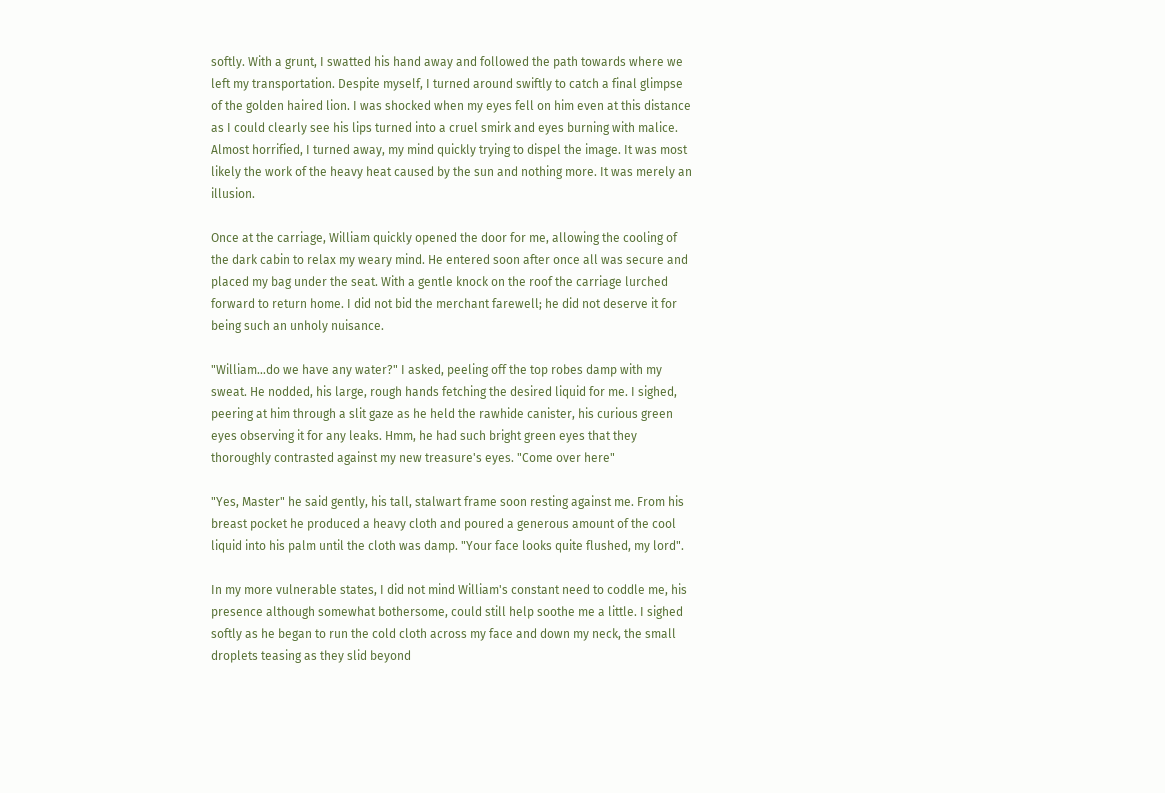softly. With a grunt, I swatted his hand away and followed the path towards where we left my transportation. Despite myself, I turned around swiftly to catch a final glimpse of the golden haired lion. I was shocked when my eyes fell on him even at this distance as I could clearly see his lips turned into a cruel smirk and eyes burning with malice. Almost horrified, I turned away, my mind quickly trying to dispel the image. It was most likely the work of the heavy heat caused by the sun and nothing more. It was merely an illusion.

Once at the carriage, William quickly opened the door for me, allowing the cooling of the dark cabin to relax my weary mind. He entered soon after once all was secure and placed my bag under the seat. With a gentle knock on the roof the carriage lurched forward to return home. I did not bid the merchant farewell; he did not deserve it for being such an unholy nuisance.

"William…do we have any water?" I asked, peeling off the top robes damp with my sweat. He nodded, his large, rough hands fetching the desired liquid for me. I sighed, peering at him through a slit gaze as he held the rawhide canister, his curious green eyes observing it for any leaks. Hmm, he had such bright green eyes that they thoroughly contrasted against my new treasure's eyes. "Come over here"

"Yes, Master" he said gently, his tall, stalwart frame soon resting against me. From his breast pocket he produced a heavy cloth and poured a generous amount of the cool liquid into his palm until the cloth was damp. "Your face looks quite flushed, my lord".

In my more vulnerable states, I did not mind William's constant need to coddle me, his presence although somewhat bothersome, could still help soothe me a little. I sighed softly as he began to run the cold cloth across my face and down my neck, the small droplets teasing as they slid beyond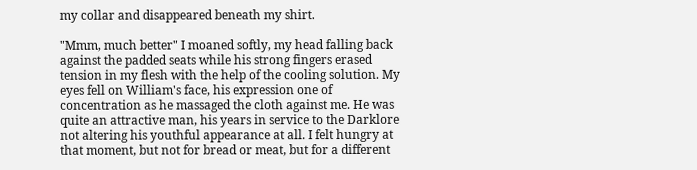my collar and disappeared beneath my shirt.

"Mmm, much better" I moaned softly, my head falling back against the padded seats while his strong fingers erased tension in my flesh with the help of the cooling solution. My eyes fell on William's face, his expression one of concentration as he massaged the cloth against me. He was quite an attractive man, his years in service to the Darklore not altering his youthful appearance at all. I felt hungry at that moment, but not for bread or meat, but for a different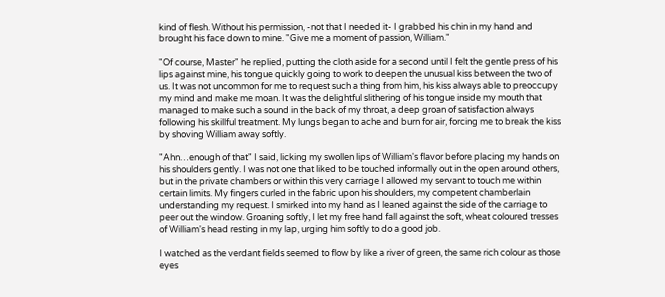kind of flesh. Without his permission, -not that I needed it- I grabbed his chin in my hand and brought his face down to mine. "Give me a moment of passion, William."

"Of course, Master" he replied, putting the cloth aside for a second until I felt the gentle press of his lips against mine, his tongue quickly going to work to deepen the unusual kiss between the two of us. It was not uncommon for me to request such a thing from him, his kiss always able to preoccupy my mind and make me moan. It was the delightful slithering of his tongue inside my mouth that managed to make such a sound in the back of my throat, a deep groan of satisfaction always following his skillful treatment. My lungs began to ache and burn for air, forcing me to break the kiss by shoving William away softly.

"Ahn…enough of that" I said, licking my swollen lips of William's flavor before placing my hands on his shoulders gently. I was not one that liked to be touched informally out in the open around others, but in the private chambers or within this very carriage I allowed my servant to touch me within certain limits. My fingers curled in the fabric upon his shoulders, my competent chamberlain understanding my request. I smirked into my hand as I leaned against the side of the carriage to peer out the window. Groaning softly, I let my free hand fall against the soft, wheat coloured tresses of William's head resting in my lap, urging him softly to do a good job.

I watched as the verdant fields seemed to flow by like a river of green, the same rich colour as those eyes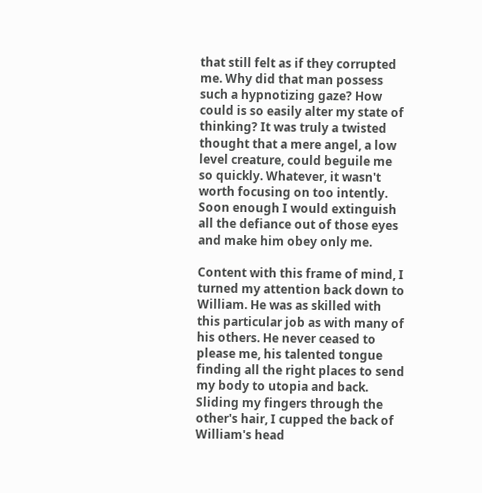that still felt as if they corrupted me. Why did that man possess such a hypnotizing gaze? How could is so easily alter my state of thinking? It was truly a twisted thought that a mere angel, a low level creature, could beguile me so quickly. Whatever, it wasn't worth focusing on too intently. Soon enough I would extinguish all the defiance out of those eyes and make him obey only me.

Content with this frame of mind, I turned my attention back down to William. He was as skilled with this particular job as with many of his others. He never ceased to please me, his talented tongue finding all the right places to send my body to utopia and back. Sliding my fingers through the other's hair, I cupped the back of William's head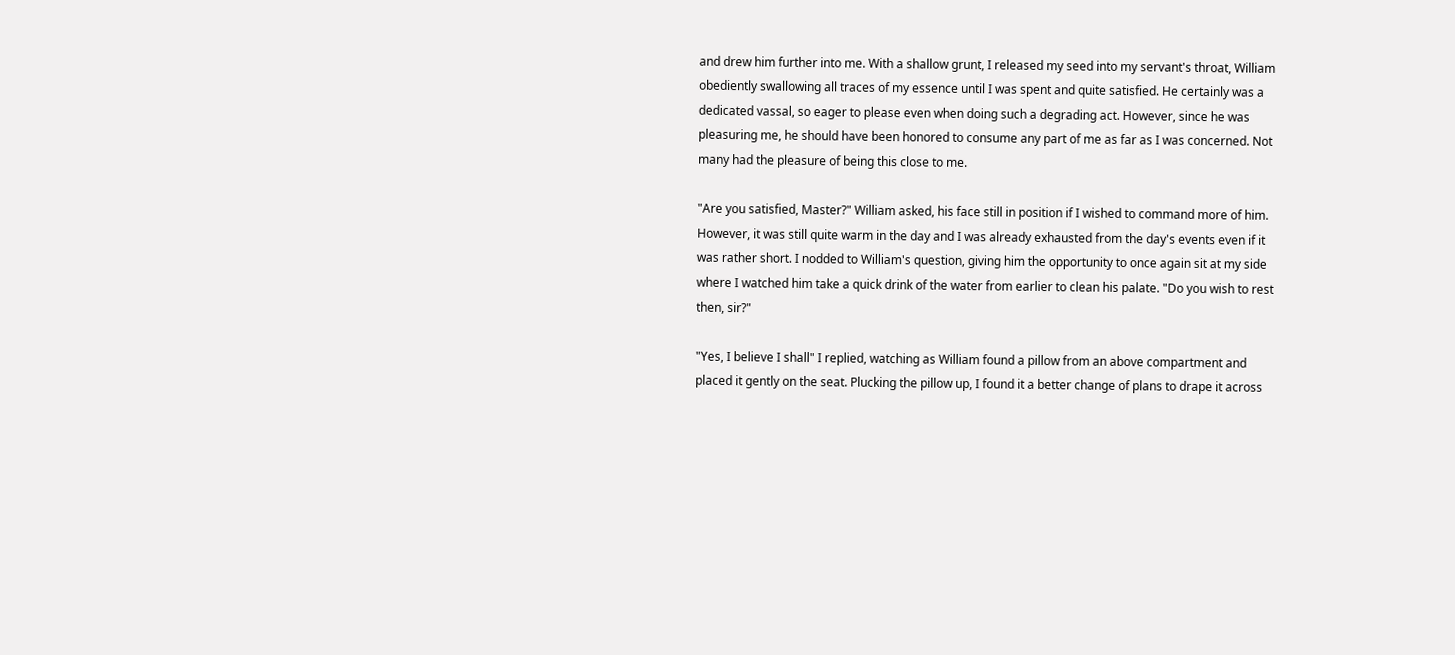and drew him further into me. With a shallow grunt, I released my seed into my servant's throat, William obediently swallowing all traces of my essence until I was spent and quite satisfied. He certainly was a dedicated vassal, so eager to please even when doing such a degrading act. However, since he was pleasuring me, he should have been honored to consume any part of me as far as I was concerned. Not many had the pleasure of being this close to me.

"Are you satisfied, Master?" William asked, his face still in position if I wished to command more of him. However, it was still quite warm in the day and I was already exhausted from the day's events even if it was rather short. I nodded to William's question, giving him the opportunity to once again sit at my side where I watched him take a quick drink of the water from earlier to clean his palate. "Do you wish to rest then, sir?"

"Yes, I believe I shall" I replied, watching as William found a pillow from an above compartment and placed it gently on the seat. Plucking the pillow up, I found it a better change of plans to drape it across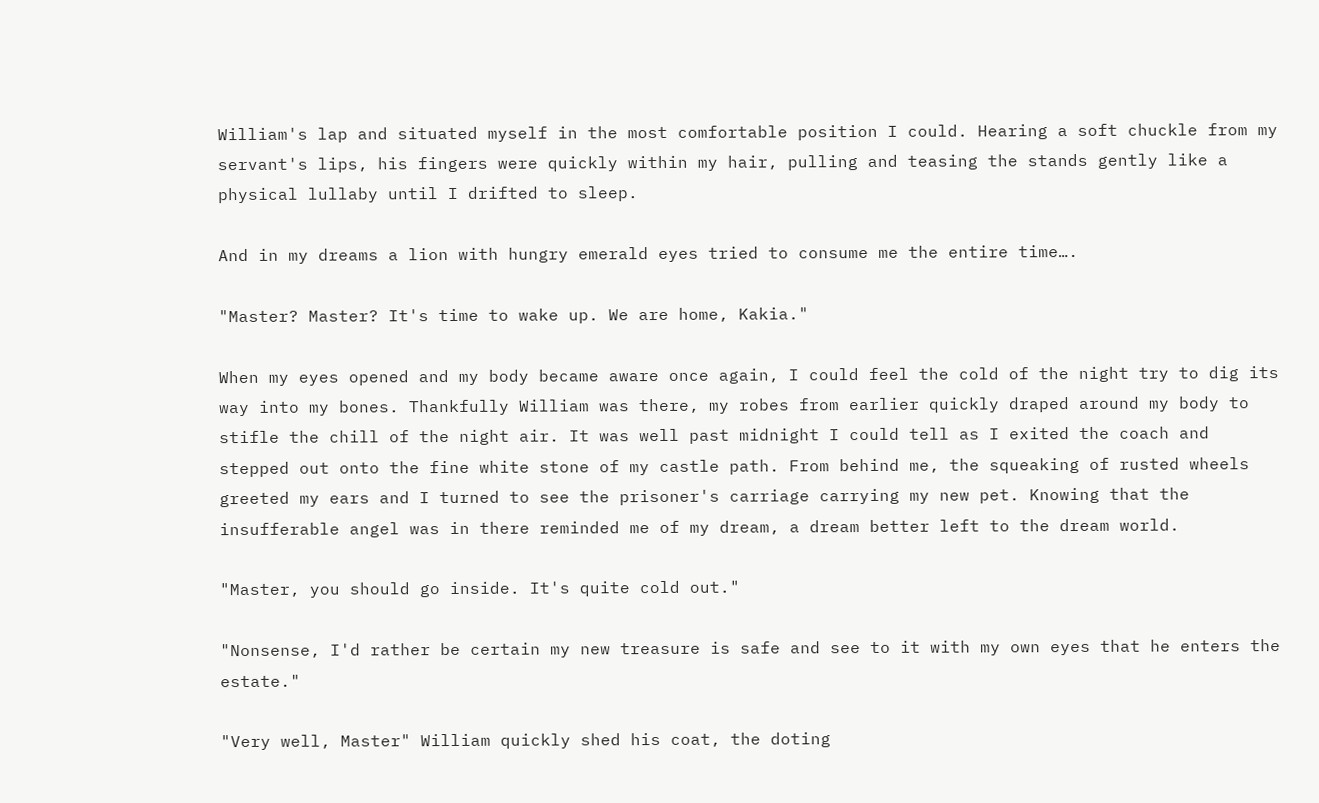William's lap and situated myself in the most comfortable position I could. Hearing a soft chuckle from my servant's lips, his fingers were quickly within my hair, pulling and teasing the stands gently like a physical lullaby until I drifted to sleep.

And in my dreams a lion with hungry emerald eyes tried to consume me the entire time….

"Master? Master? It's time to wake up. We are home, Kakia."

When my eyes opened and my body became aware once again, I could feel the cold of the night try to dig its way into my bones. Thankfully William was there, my robes from earlier quickly draped around my body to stifle the chill of the night air. It was well past midnight I could tell as I exited the coach and stepped out onto the fine white stone of my castle path. From behind me, the squeaking of rusted wheels greeted my ears and I turned to see the prisoner's carriage carrying my new pet. Knowing that the insufferable angel was in there reminded me of my dream, a dream better left to the dream world.

"Master, you should go inside. It's quite cold out."

"Nonsense, I'd rather be certain my new treasure is safe and see to it with my own eyes that he enters the estate."

"Very well, Master" William quickly shed his coat, the doting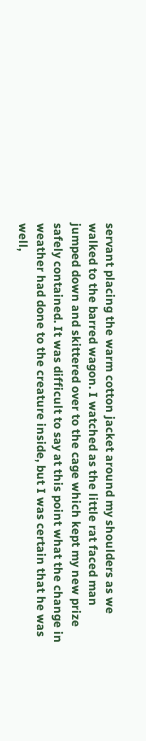servant placing the warm cotton jacket around my shoulders as we walked to the barred wagon. I watched as the little rat faced man jumped down and skittered over to the cage which kept my new prize safely contained. It was difficult to say at this point what the change in weather had done to the creature inside, but I was certain that he was well,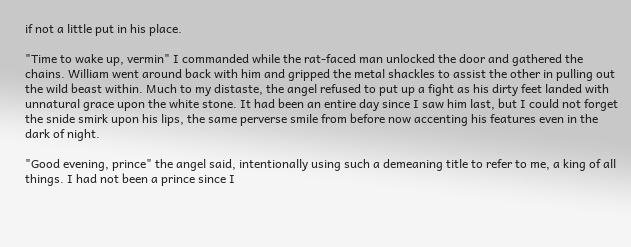if not a little put in his place.

"Time to wake up, vermin" I commanded while the rat-faced man unlocked the door and gathered the chains. William went around back with him and gripped the metal shackles to assist the other in pulling out the wild beast within. Much to my distaste, the angel refused to put up a fight as his dirty feet landed with unnatural grace upon the white stone. It had been an entire day since I saw him last, but I could not forget the snide smirk upon his lips, the same perverse smile from before now accenting his features even in the dark of night.

"Good evening, prince" the angel said, intentionally using such a demeaning title to refer to me, a king of all things. I had not been a prince since I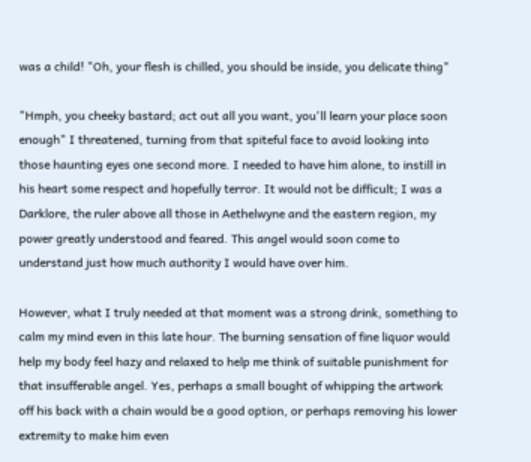was a child! "Oh, your flesh is chilled, you should be inside, you delicate thing"

"Hmph, you cheeky bastard; act out all you want, you'll learn your place soon enough" I threatened, turning from that spiteful face to avoid looking into those haunting eyes one second more. I needed to have him alone, to instill in his heart some respect and hopefully terror. It would not be difficult; I was a Darklore, the ruler above all those in Aethelwyne and the eastern region, my power greatly understood and feared. This angel would soon come to understand just how much authority I would have over him.

However, what I truly needed at that moment was a strong drink, something to calm my mind even in this late hour. The burning sensation of fine liquor would help my body feel hazy and relaxed to help me think of suitable punishment for that insufferable angel. Yes, perhaps a small bought of whipping the artwork off his back with a chain would be a good option, or perhaps removing his lower extremity to make him even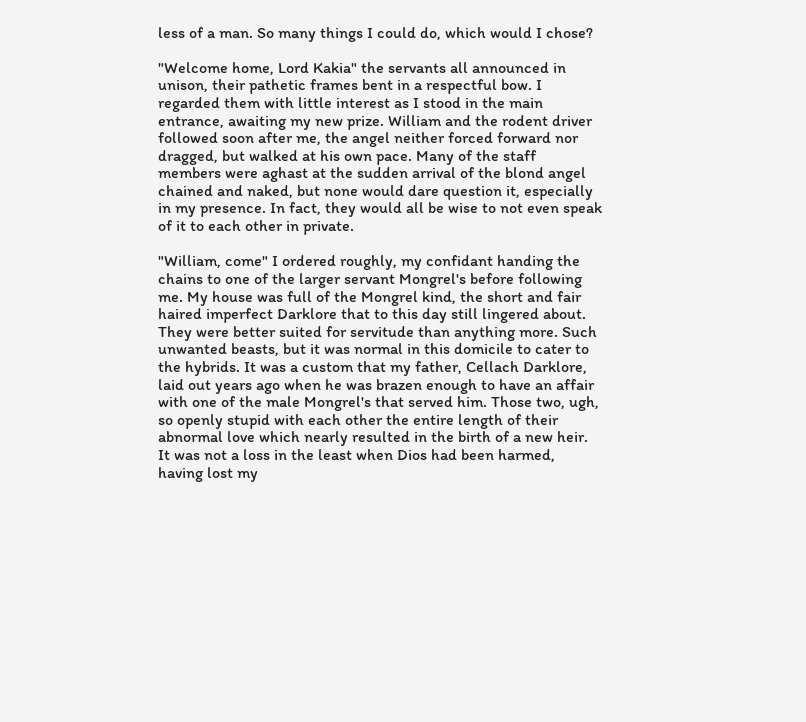less of a man. So many things I could do, which would I chose?

"Welcome home, Lord Kakia" the servants all announced in unison, their pathetic frames bent in a respectful bow. I regarded them with little interest as I stood in the main entrance, awaiting my new prize. William and the rodent driver followed soon after me, the angel neither forced forward nor dragged, but walked at his own pace. Many of the staff members were aghast at the sudden arrival of the blond angel chained and naked, but none would dare question it, especially in my presence. In fact, they would all be wise to not even speak of it to each other in private.

"William, come" I ordered roughly, my confidant handing the chains to one of the larger servant Mongrel's before following me. My house was full of the Mongrel kind, the short and fair haired imperfect Darklore that to this day still lingered about. They were better suited for servitude than anything more. Such unwanted beasts, but it was normal in this domicile to cater to the hybrids. It was a custom that my father, Cellach Darklore, laid out years ago when he was brazen enough to have an affair with one of the male Mongrel's that served him. Those two, ugh, so openly stupid with each other the entire length of their abnormal love which nearly resulted in the birth of a new heir. It was not a loss in the least when Dios had been harmed, having lost my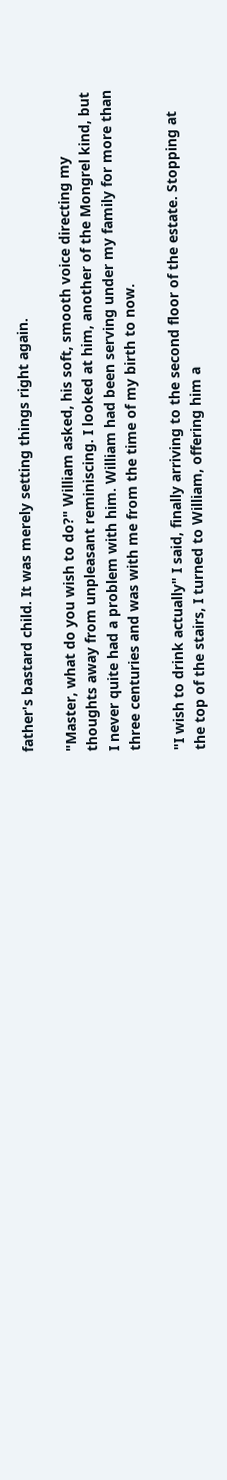father's bastard child. It was merely setting things right again.

"Master, what do you wish to do?" William asked, his soft, smooth voice directing my thoughts away from unpleasant reminiscing. I looked at him, another of the Mongrel kind, but I never quite had a problem with him. William had been serving under my family for more than three centuries and was with me from the time of my birth to now.

"I wish to drink actually" I said, finally arriving to the second floor of the estate. Stopping at the top of the stairs, I turned to William, offering him a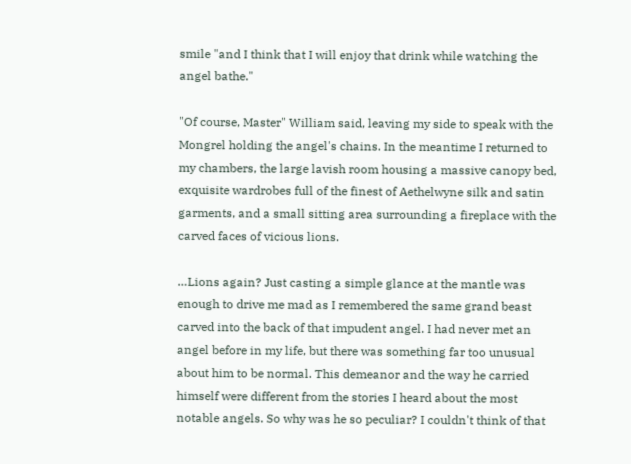smile "and I think that I will enjoy that drink while watching the angel bathe."

"Of course, Master" William said, leaving my side to speak with the Mongrel holding the angel's chains. In the meantime I returned to my chambers, the large lavish room housing a massive canopy bed, exquisite wardrobes full of the finest of Aethelwyne silk and satin garments, and a small sitting area surrounding a fireplace with the carved faces of vicious lions.

…Lions again? Just casting a simple glance at the mantle was enough to drive me mad as I remembered the same grand beast carved into the back of that impudent angel. I had never met an angel before in my life, but there was something far too unusual about him to be normal. This demeanor and the way he carried himself were different from the stories I heard about the most notable angels. So why was he so peculiar? I couldn't think of that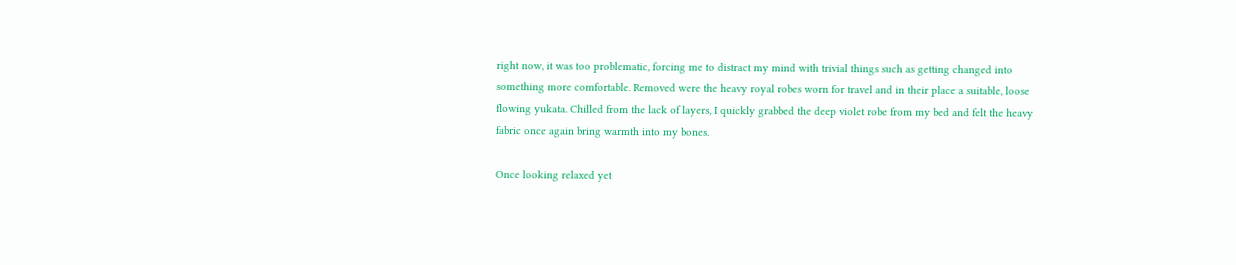right now, it was too problematic, forcing me to distract my mind with trivial things such as getting changed into something more comfortable. Removed were the heavy royal robes worn for travel and in their place a suitable, loose flowing yukata. Chilled from the lack of layers, I quickly grabbed the deep violet robe from my bed and felt the heavy fabric once again bring warmth into my bones.

Once looking relaxed yet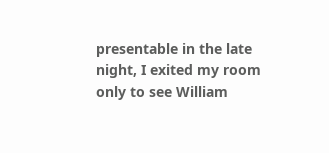presentable in the late night, I exited my room only to see William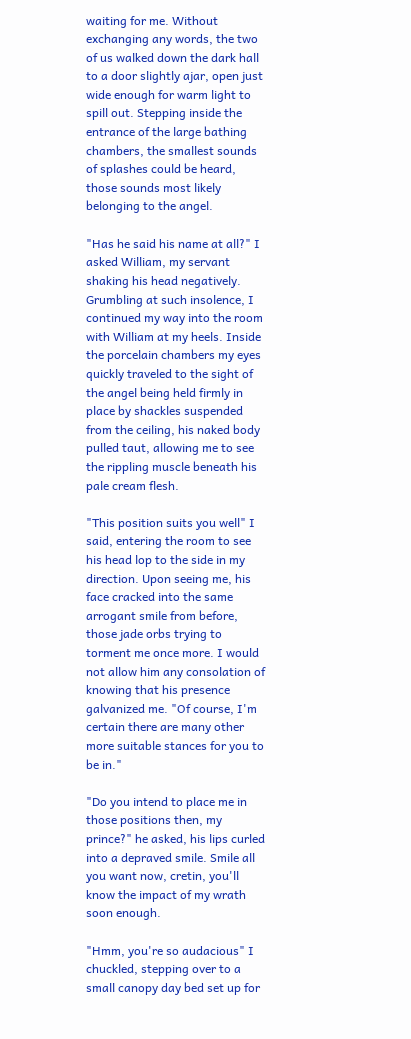waiting for me. Without exchanging any words, the two of us walked down the dark hall to a door slightly ajar, open just wide enough for warm light to spill out. Stepping inside the entrance of the large bathing chambers, the smallest sounds of splashes could be heard, those sounds most likely belonging to the angel.

"Has he said his name at all?" I asked William, my servant shaking his head negatively. Grumbling at such insolence, I continued my way into the room with William at my heels. Inside the porcelain chambers my eyes quickly traveled to the sight of the angel being held firmly in place by shackles suspended from the ceiling, his naked body pulled taut, allowing me to see the rippling muscle beneath his pale cream flesh.

"This position suits you well" I said, entering the room to see his head lop to the side in my direction. Upon seeing me, his face cracked into the same arrogant smile from before, those jade orbs trying to torment me once more. I would not allow him any consolation of knowing that his presence galvanized me. "Of course, I'm certain there are many other more suitable stances for you to be in."

"Do you intend to place me in those positions then, my prince?" he asked, his lips curled into a depraved smile. Smile all you want now, cretin, you'll know the impact of my wrath soon enough.

"Hmm, you're so audacious" I chuckled, stepping over to a small canopy day bed set up for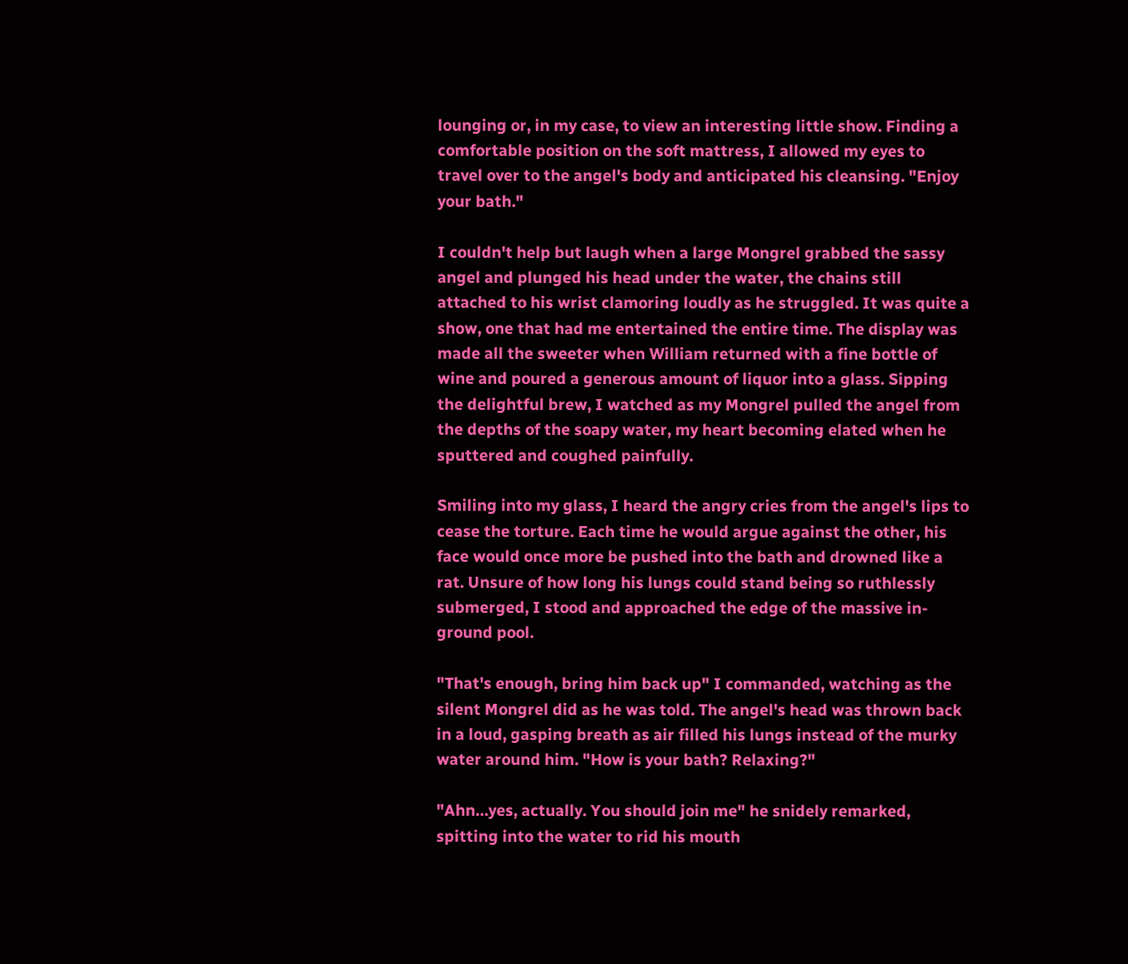lounging or, in my case, to view an interesting little show. Finding a comfortable position on the soft mattress, I allowed my eyes to travel over to the angel's body and anticipated his cleansing. "Enjoy your bath."

I couldn't help but laugh when a large Mongrel grabbed the sassy angel and plunged his head under the water, the chains still attached to his wrist clamoring loudly as he struggled. It was quite a show, one that had me entertained the entire time. The display was made all the sweeter when William returned with a fine bottle of wine and poured a generous amount of liquor into a glass. Sipping the delightful brew, I watched as my Mongrel pulled the angel from the depths of the soapy water, my heart becoming elated when he sputtered and coughed painfully.

Smiling into my glass, I heard the angry cries from the angel's lips to cease the torture. Each time he would argue against the other, his face would once more be pushed into the bath and drowned like a rat. Unsure of how long his lungs could stand being so ruthlessly submerged, I stood and approached the edge of the massive in-ground pool.

"That's enough, bring him back up" I commanded, watching as the silent Mongrel did as he was told. The angel's head was thrown back in a loud, gasping breath as air filled his lungs instead of the murky water around him. "How is your bath? Relaxing?"

"Ahn…yes, actually. You should join me" he snidely remarked, spitting into the water to rid his mouth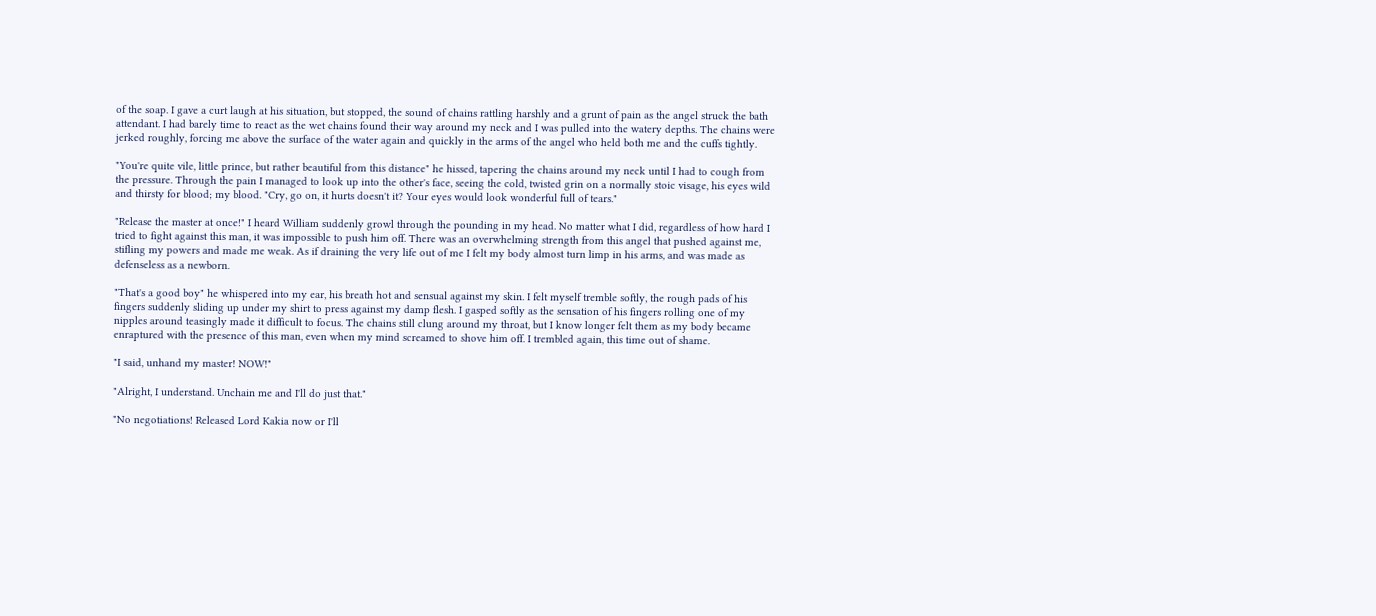of the soap. I gave a curt laugh at his situation, but stopped, the sound of chains rattling harshly and a grunt of pain as the angel struck the bath attendant. I had barely time to react as the wet chains found their way around my neck and I was pulled into the watery depths. The chains were jerked roughly, forcing me above the surface of the water again and quickly in the arms of the angel who held both me and the cuffs tightly.

"You're quite vile, little prince, but rather beautiful from this distance" he hissed, tapering the chains around my neck until I had to cough from the pressure. Through the pain I managed to look up into the other's face, seeing the cold, twisted grin on a normally stoic visage, his eyes wild and thirsty for blood; my blood. "Cry, go on, it hurts doesn't it? Your eyes would look wonderful full of tears."

"Release the master at once!" I heard William suddenly growl through the pounding in my head. No matter what I did, regardless of how hard I tried to fight against this man, it was impossible to push him off. There was an overwhelming strength from this angel that pushed against me, stifling my powers and made me weak. As if draining the very life out of me I felt my body almost turn limp in his arms, and was made as defenseless as a newborn.

"That's a good boy" he whispered into my ear, his breath hot and sensual against my skin. I felt myself tremble softly, the rough pads of his fingers suddenly sliding up under my shirt to press against my damp flesh. I gasped softly as the sensation of his fingers rolling one of my nipples around teasingly made it difficult to focus. The chains still clung around my throat, but I know longer felt them as my body became enraptured with the presence of this man, even when my mind screamed to shove him off. I trembled again, this time out of shame.

"I said, unhand my master! NOW!"

"Alright, I understand. Unchain me and I'll do just that."

"No negotiations! Released Lord Kakia now or I'll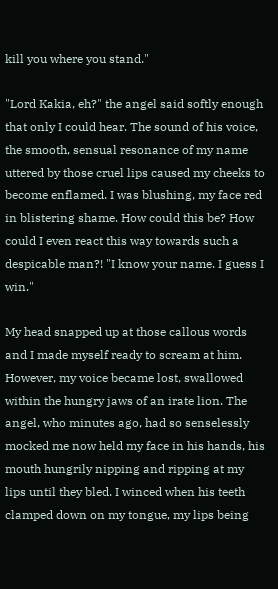kill you where you stand."

"Lord Kakia, eh?" the angel said softly enough that only I could hear. The sound of his voice, the smooth, sensual resonance of my name uttered by those cruel lips caused my cheeks to become enflamed. I was blushing, my face red in blistering shame. How could this be? How could I even react this way towards such a despicable man?! "I know your name. I guess I win."

My head snapped up at those callous words and I made myself ready to scream at him. However, my voice became lost, swallowed within the hungry jaws of an irate lion. The angel, who minutes ago, had so senselessly mocked me now held my face in his hands, his mouth hungrily nipping and ripping at my lips until they bled. I winced when his teeth clamped down on my tongue, my lips being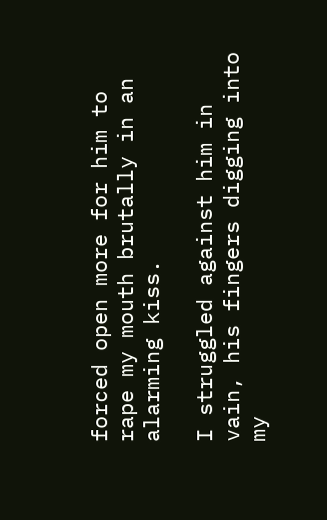forced open more for him to rape my mouth brutally in an alarming kiss.

I struggled against him in vain, his fingers digging into my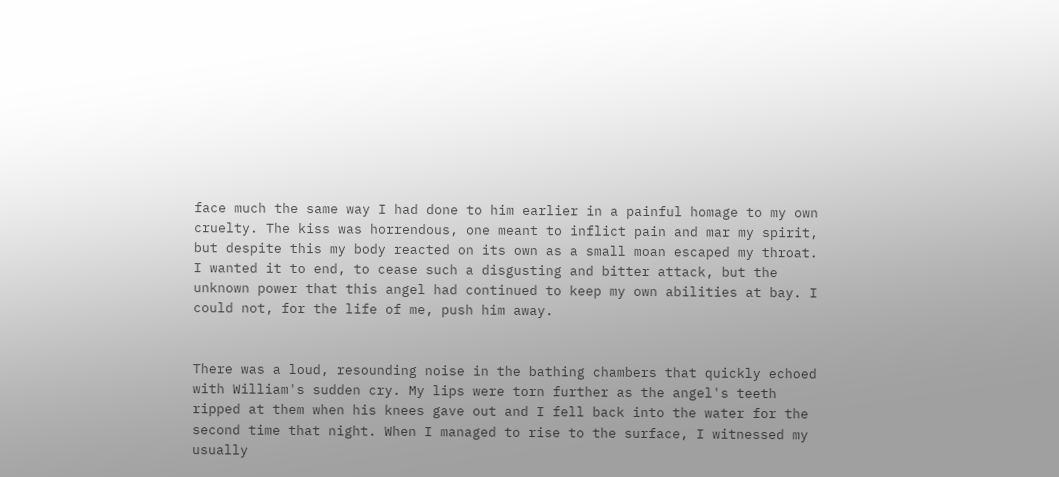face much the same way I had done to him earlier in a painful homage to my own cruelty. The kiss was horrendous, one meant to inflict pain and mar my spirit, but despite this my body reacted on its own as a small moan escaped my throat. I wanted it to end, to cease such a disgusting and bitter attack, but the unknown power that this angel had continued to keep my own abilities at bay. I could not, for the life of me, push him away.


There was a loud, resounding noise in the bathing chambers that quickly echoed with William's sudden cry. My lips were torn further as the angel's teeth ripped at them when his knees gave out and I fell back into the water for the second time that night. When I managed to rise to the surface, I witnessed my usually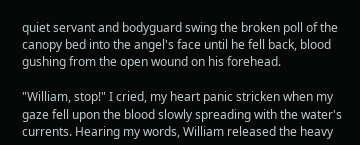quiet servant and bodyguard swing the broken poll of the canopy bed into the angel's face until he fell back, blood gushing from the open wound on his forehead.

"William, stop!" I cried, my heart panic stricken when my gaze fell upon the blood slowly spreading with the water's currents. Hearing my words, William released the heavy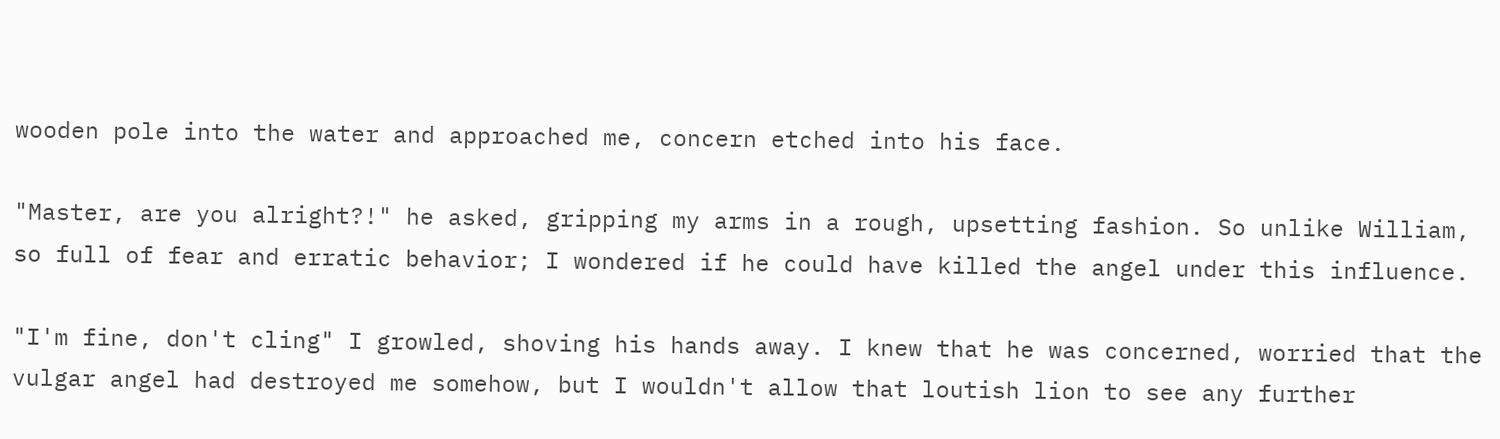wooden pole into the water and approached me, concern etched into his face.

"Master, are you alright?!" he asked, gripping my arms in a rough, upsetting fashion. So unlike William, so full of fear and erratic behavior; I wondered if he could have killed the angel under this influence.

"I'm fine, don't cling" I growled, shoving his hands away. I knew that he was concerned, worried that the vulgar angel had destroyed me somehow, but I wouldn't allow that loutish lion to see any further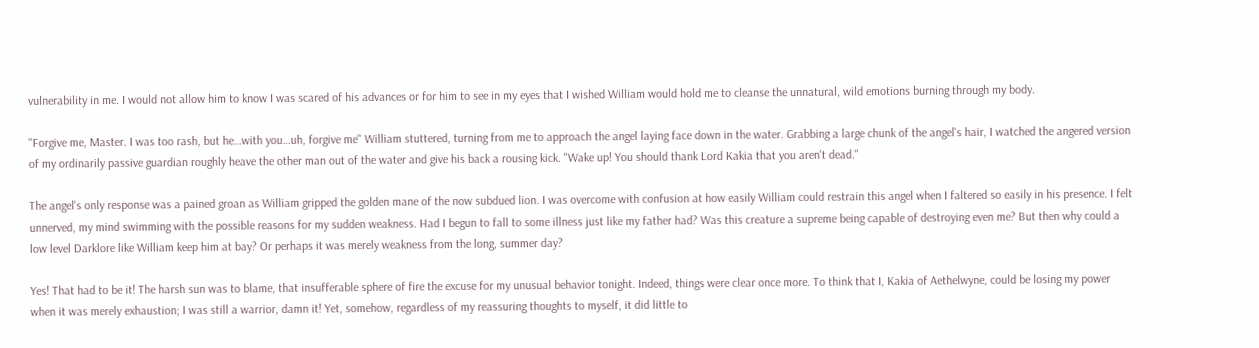vulnerability in me. I would not allow him to know I was scared of his advances or for him to see in my eyes that I wished William would hold me to cleanse the unnatural, wild emotions burning through my body.

"Forgive me, Master. I was too rash, but he…with you…uh, forgive me" William stuttered, turning from me to approach the angel laying face down in the water. Grabbing a large chunk of the angel's hair, I watched the angered version of my ordinarily passive guardian roughly heave the other man out of the water and give his back a rousing kick. "Wake up! You should thank Lord Kakia that you aren't dead."

The angel's only response was a pained groan as William gripped the golden mane of the now subdued lion. I was overcome with confusion at how easily William could restrain this angel when I faltered so easily in his presence. I felt unnerved, my mind swimming with the possible reasons for my sudden weakness. Had I begun to fall to some illness just like my father had? Was this creature a supreme being capable of destroying even me? But then why could a low level Darklore like William keep him at bay? Or perhaps it was merely weakness from the long, summer day?

Yes! That had to be it! The harsh sun was to blame, that insufferable sphere of fire the excuse for my unusual behavior tonight. Indeed, things were clear once more. To think that I, Kakia of Aethelwyne, could be losing my power when it was merely exhaustion; I was still a warrior, damn it! Yet, somehow, regardless of my reassuring thoughts to myself, it did little to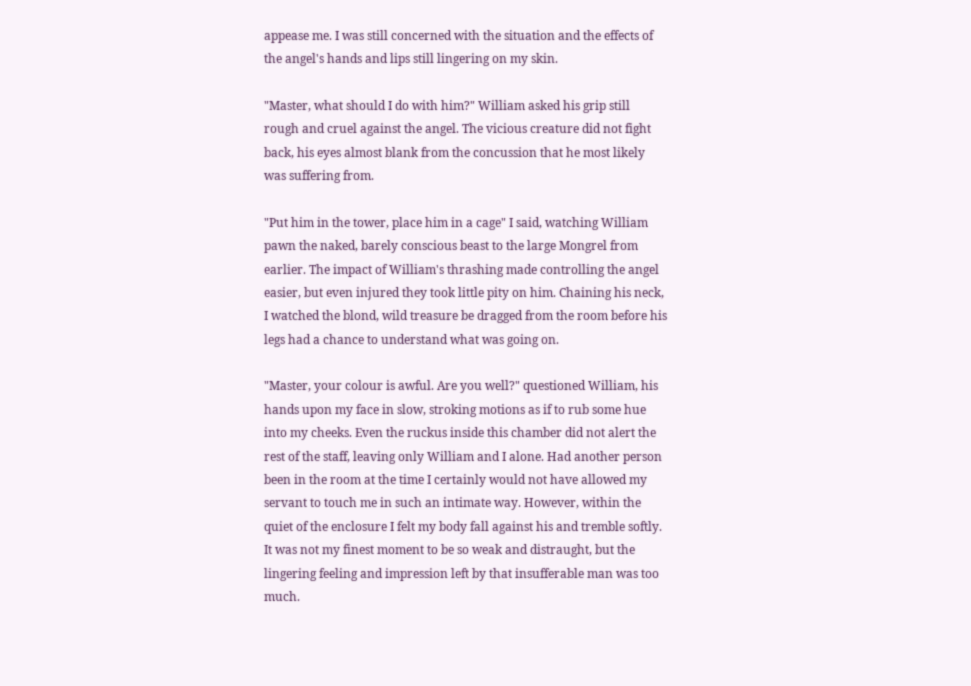appease me. I was still concerned with the situation and the effects of the angel's hands and lips still lingering on my skin.

"Master, what should I do with him?" William asked his grip still rough and cruel against the angel. The vicious creature did not fight back, his eyes almost blank from the concussion that he most likely was suffering from.

"Put him in the tower, place him in a cage" I said, watching William pawn the naked, barely conscious beast to the large Mongrel from earlier. The impact of William's thrashing made controlling the angel easier, but even injured they took little pity on him. Chaining his neck, I watched the blond, wild treasure be dragged from the room before his legs had a chance to understand what was going on.

"Master, your colour is awful. Are you well?" questioned William, his hands upon my face in slow, stroking motions as if to rub some hue into my cheeks. Even the ruckus inside this chamber did not alert the rest of the staff, leaving only William and I alone. Had another person been in the room at the time I certainly would not have allowed my servant to touch me in such an intimate way. However, within the quiet of the enclosure I felt my body fall against his and tremble softly. It was not my finest moment to be so weak and distraught, but the lingering feeling and impression left by that insufferable man was too much.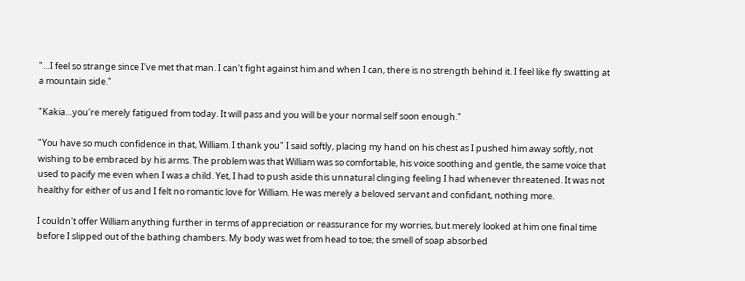"…I feel so strange since I've met that man. I can't fight against him and when I can, there is no strength behind it. I feel like fly swatting at a mountain side."

"Kakia…you're merely fatigued from today. It will pass and you will be your normal self soon enough."

"You have so much confidence in that, William. I thank you" I said softly, placing my hand on his chest as I pushed him away softly, not wishing to be embraced by his arms. The problem was that William was so comfortable, his voice soothing and gentle, the same voice that used to pacify me even when I was a child. Yet, I had to push aside this unnatural clinging feeling I had whenever threatened. It was not healthy for either of us and I felt no romantic love for William. He was merely a beloved servant and confidant, nothing more.

I couldn't offer William anything further in terms of appreciation or reassurance for my worries, but merely looked at him one final time before I slipped out of the bathing chambers. My body was wet from head to toe; the smell of soap absorbed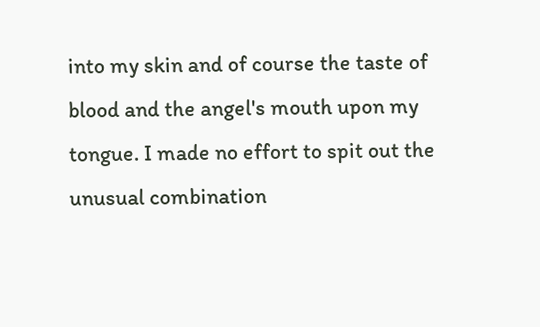into my skin and of course the taste of blood and the angel's mouth upon my tongue. I made no effort to spit out the unusual combination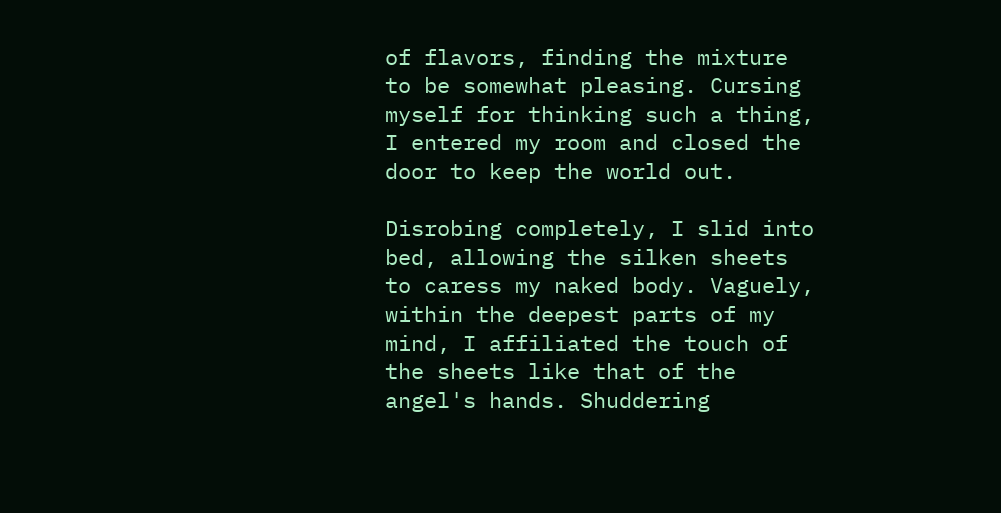of flavors, finding the mixture to be somewhat pleasing. Cursing myself for thinking such a thing, I entered my room and closed the door to keep the world out.

Disrobing completely, I slid into bed, allowing the silken sheets to caress my naked body. Vaguely, within the deepest parts of my mind, I affiliated the touch of the sheets like that of the angel's hands. Shuddering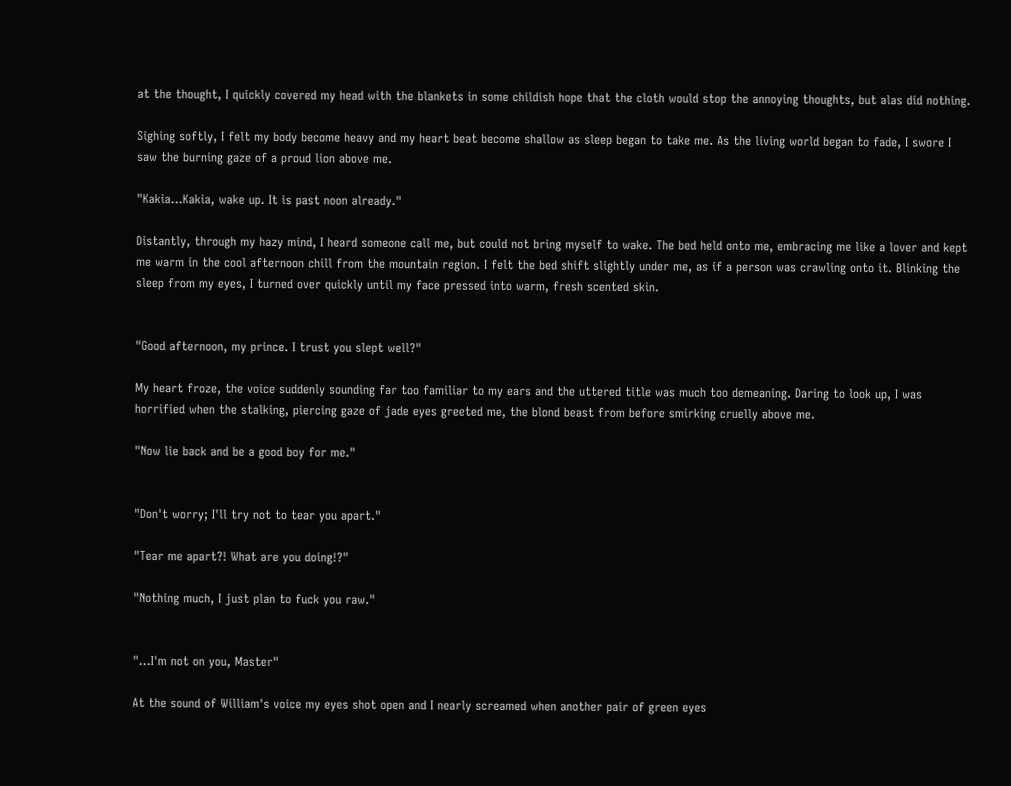at the thought, I quickly covered my head with the blankets in some childish hope that the cloth would stop the annoying thoughts, but alas did nothing.

Sighing softly, I felt my body become heavy and my heart beat become shallow as sleep began to take me. As the living world began to fade, I swore I saw the burning gaze of a proud lion above me.

"Kakia…Kakia, wake up. It is past noon already."

Distantly, through my hazy mind, I heard someone call me, but could not bring myself to wake. The bed held onto me, embracing me like a lover and kept me warm in the cool afternoon chill from the mountain region. I felt the bed shift slightly under me, as if a person was crawling onto it. Blinking the sleep from my eyes, I turned over quickly until my face pressed into warm, fresh scented skin.


"Good afternoon, my prince. I trust you slept well?"

My heart froze, the voice suddenly sounding far too familiar to my ears and the uttered title was much too demeaning. Daring to look up, I was horrified when the stalking, piercing gaze of jade eyes greeted me, the blond beast from before smirking cruelly above me.

"Now lie back and be a good boy for me."


"Don't worry; I'll try not to tear you apart."

"Tear me apart?! What are you doing!?"

"Nothing much, I just plan to fuck you raw."


"…I'm not on you, Master"

At the sound of William's voice my eyes shot open and I nearly screamed when another pair of green eyes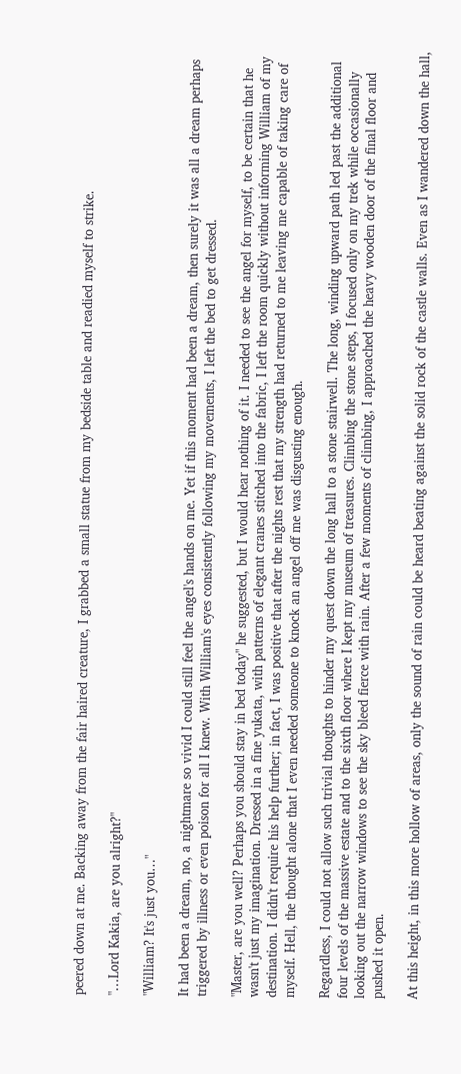peered down at me. Backing away from the fair haired creature, I grabbed a small statue from my bedside table and readied myself to strike.

"…Lord Kakia, are you alright?"

"William? It's just you…"

It had been a dream, no, a nightmare so vivid I could still feel the angel's hands on me. Yet if this moment had been a dream, then surely it was all a dream perhaps triggered by illness or even poison for all I knew. With William's eyes consistently following my movements, I left the bed to get dressed.

"Master, are you well? Perhaps you should stay in bed today" he suggested, but I would hear nothing of it. I needed to see the angel for myself, to be certain that he wasn't just my imagination. Dressed in a fine yukata, with patterns of elegant cranes stitched into the fabric, I left the room quickly without informing William of my destination. I didn't require his help further; in fact, I was positive that after the nights rest that my strength had returned to me leaving me capable of taking care of myself. Hell, the thought alone that I even needed someone to knock an angel off me was disgusting enough.

Regardless, I could not allow such trivial thoughts to hinder my quest down the long hall to a stone stairwell. The long, winding upward path led past the additional four levels of the massive estate and to the sixth floor where I kept my museum of treasures. Climbing the stone steps, I focused only on my trek while occasionally looking out the narrow windows to see the sky bleed fierce with rain. After a few moments of climbing, I approached the heavy wooden door of the final floor and pushed it open.

At this height, in this more hollow of areas, only the sound of rain could be heard beating against the solid rock of the castle walls. Even as I wandered down the hall,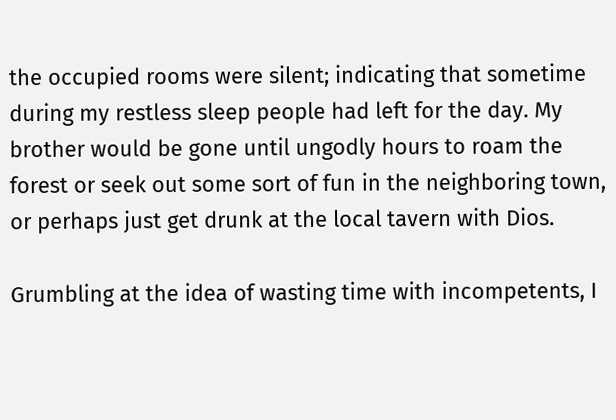the occupied rooms were silent; indicating that sometime during my restless sleep people had left for the day. My brother would be gone until ungodly hours to roam the forest or seek out some sort of fun in the neighboring town, or perhaps just get drunk at the local tavern with Dios.

Grumbling at the idea of wasting time with incompetents, I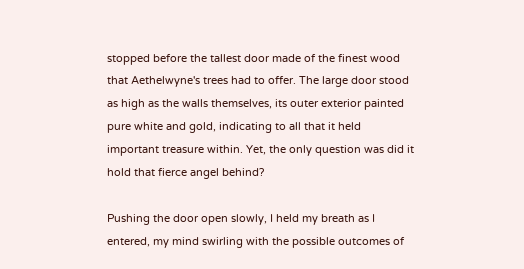stopped before the tallest door made of the finest wood that Aethelwyne's trees had to offer. The large door stood as high as the walls themselves, its outer exterior painted pure white and gold, indicating to all that it held important treasure within. Yet, the only question was did it hold that fierce angel behind?

Pushing the door open slowly, I held my breath as I entered, my mind swirling with the possible outcomes of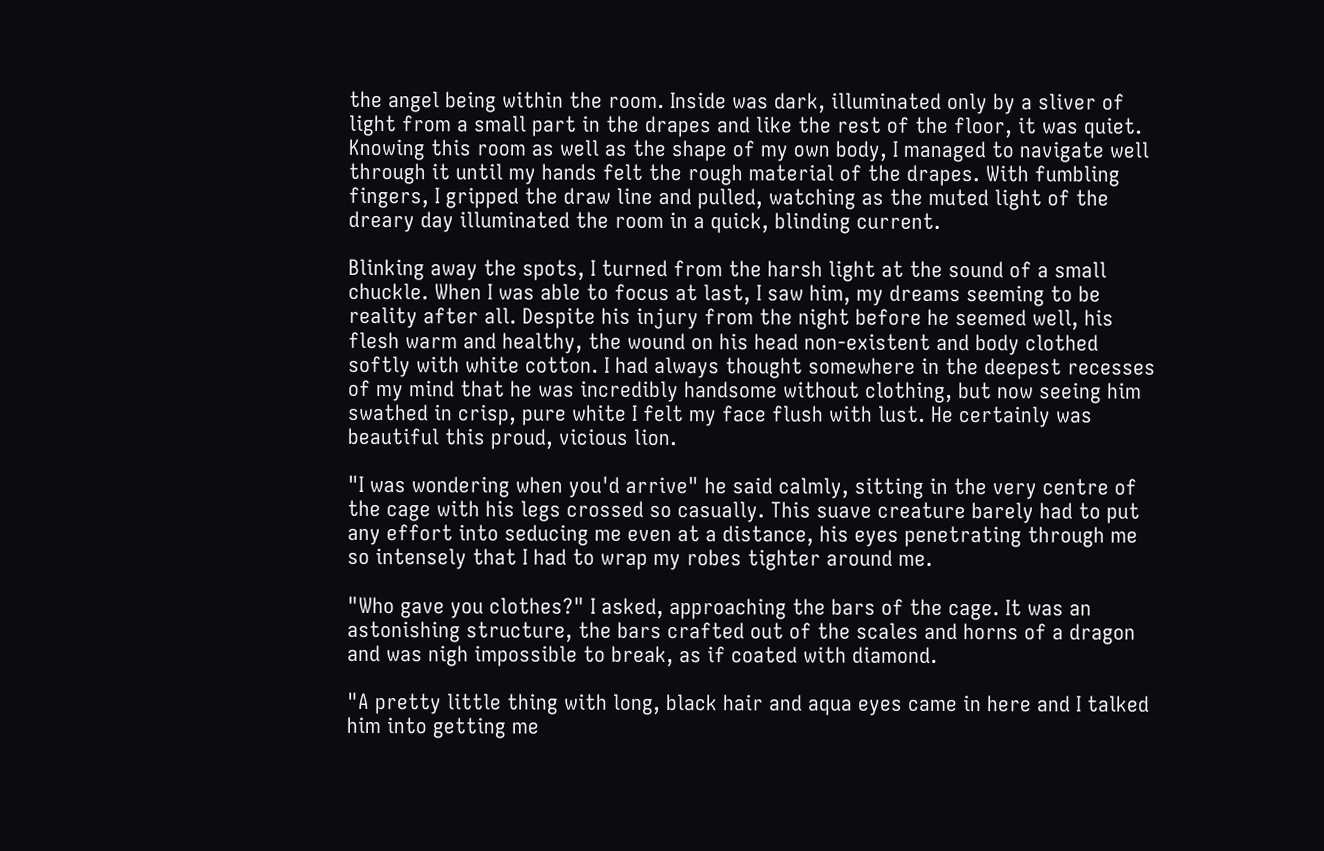the angel being within the room. Inside was dark, illuminated only by a sliver of light from a small part in the drapes and like the rest of the floor, it was quiet. Knowing this room as well as the shape of my own body, I managed to navigate well through it until my hands felt the rough material of the drapes. With fumbling fingers, I gripped the draw line and pulled, watching as the muted light of the dreary day illuminated the room in a quick, blinding current.

Blinking away the spots, I turned from the harsh light at the sound of a small chuckle. When I was able to focus at last, I saw him, my dreams seeming to be reality after all. Despite his injury from the night before he seemed well, his flesh warm and healthy, the wound on his head non-existent and body clothed softly with white cotton. I had always thought somewhere in the deepest recesses of my mind that he was incredibly handsome without clothing, but now seeing him swathed in crisp, pure white I felt my face flush with lust. He certainly was beautiful this proud, vicious lion.

"I was wondering when you'd arrive" he said calmly, sitting in the very centre of the cage with his legs crossed so casually. This suave creature barely had to put any effort into seducing me even at a distance, his eyes penetrating through me so intensely that I had to wrap my robes tighter around me.

"Who gave you clothes?" I asked, approaching the bars of the cage. It was an astonishing structure, the bars crafted out of the scales and horns of a dragon and was nigh impossible to break, as if coated with diamond.

"A pretty little thing with long, black hair and aqua eyes came in here and I talked him into getting me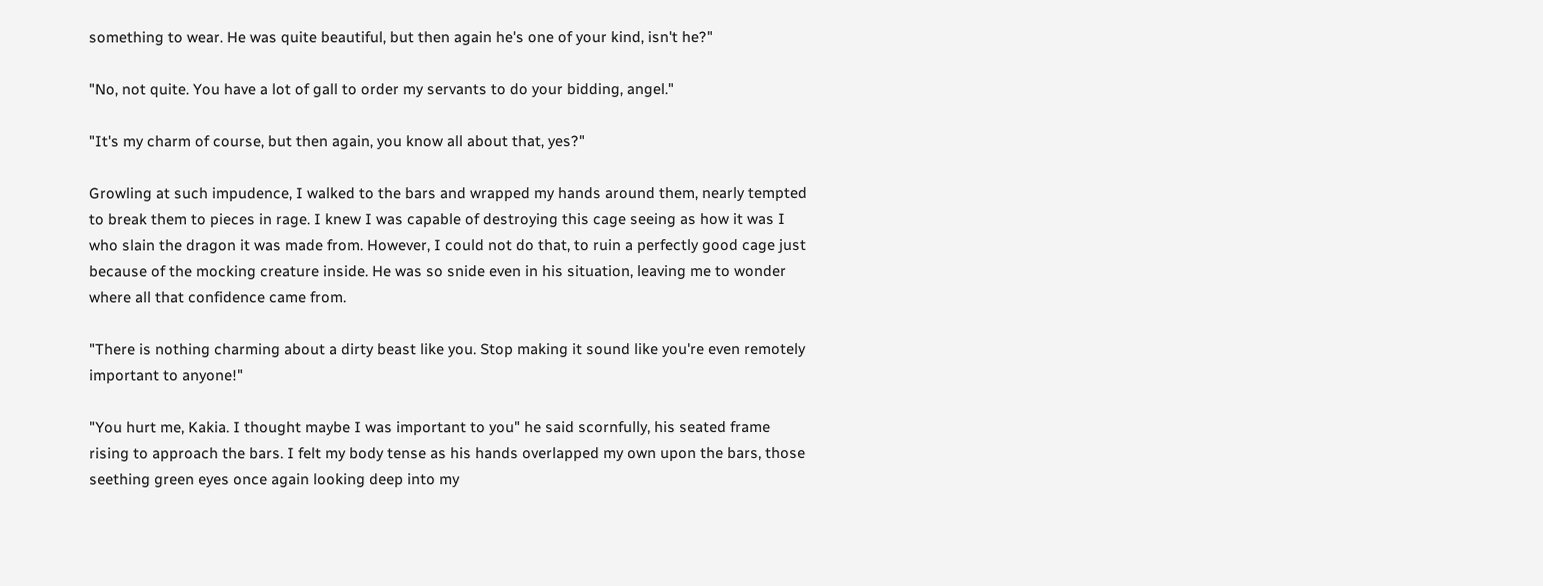something to wear. He was quite beautiful, but then again he's one of your kind, isn't he?"

"No, not quite. You have a lot of gall to order my servants to do your bidding, angel."

"It's my charm of course, but then again, you know all about that, yes?"

Growling at such impudence, I walked to the bars and wrapped my hands around them, nearly tempted to break them to pieces in rage. I knew I was capable of destroying this cage seeing as how it was I who slain the dragon it was made from. However, I could not do that, to ruin a perfectly good cage just because of the mocking creature inside. He was so snide even in his situation, leaving me to wonder where all that confidence came from.

"There is nothing charming about a dirty beast like you. Stop making it sound like you're even remotely important to anyone!"

"You hurt me, Kakia. I thought maybe I was important to you" he said scornfully, his seated frame rising to approach the bars. I felt my body tense as his hands overlapped my own upon the bars, those seething green eyes once again looking deep into my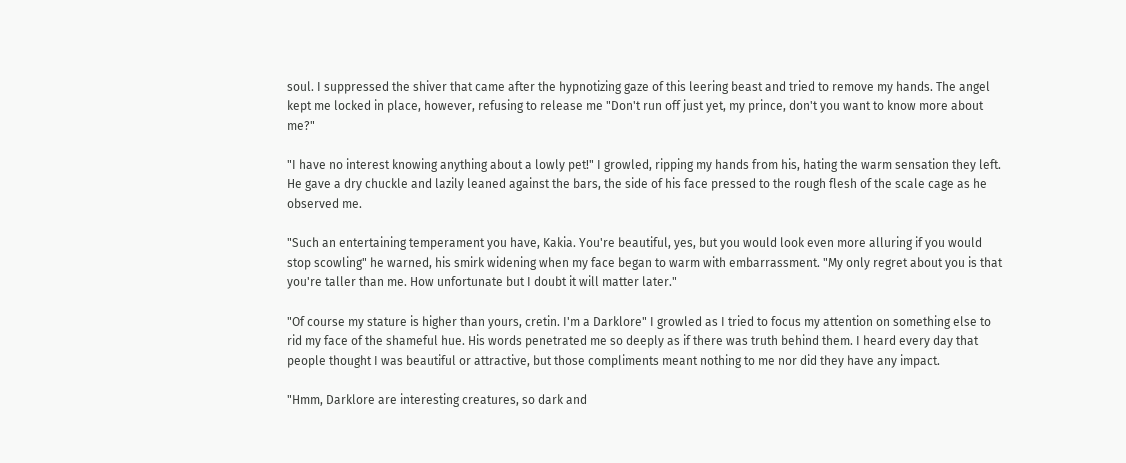soul. I suppressed the shiver that came after the hypnotizing gaze of this leering beast and tried to remove my hands. The angel kept me locked in place, however, refusing to release me "Don't run off just yet, my prince, don't you want to know more about me?"

"I have no interest knowing anything about a lowly pet!" I growled, ripping my hands from his, hating the warm sensation they left. He gave a dry chuckle and lazily leaned against the bars, the side of his face pressed to the rough flesh of the scale cage as he observed me.

"Such an entertaining temperament you have, Kakia. You're beautiful, yes, but you would look even more alluring if you would stop scowling" he warned, his smirk widening when my face began to warm with embarrassment. "My only regret about you is that you're taller than me. How unfortunate but I doubt it will matter later."

"Of course my stature is higher than yours, cretin. I'm a Darklore" I growled as I tried to focus my attention on something else to rid my face of the shameful hue. His words penetrated me so deeply as if there was truth behind them. I heard every day that people thought I was beautiful or attractive, but those compliments meant nothing to me nor did they have any impact.

"Hmm, Darklore are interesting creatures, so dark and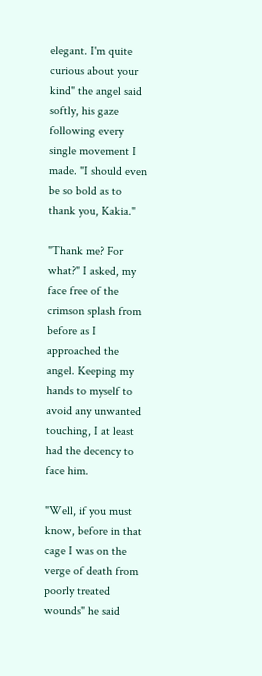elegant. I'm quite curious about your kind" the angel said softly, his gaze following every single movement I made. "I should even be so bold as to thank you, Kakia."

"Thank me? For what?" I asked, my face free of the crimson splash from before as I approached the angel. Keeping my hands to myself to avoid any unwanted touching, I at least had the decency to face him.

"Well, if you must know, before in that cage I was on the verge of death from poorly treated wounds" he said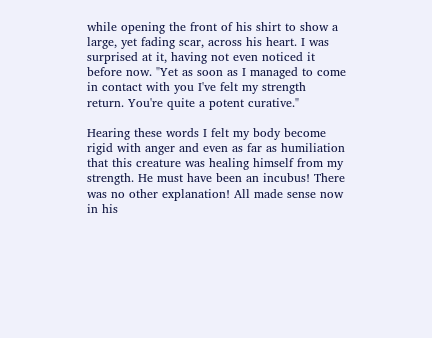while opening the front of his shirt to show a large, yet fading scar, across his heart. I was surprised at it, having not even noticed it before now. "Yet as soon as I managed to come in contact with you I've felt my strength return. You're quite a potent curative."

Hearing these words I felt my body become rigid with anger and even as far as humiliation that this creature was healing himself from my strength. He must have been an incubus! There was no other explanation! All made sense now in his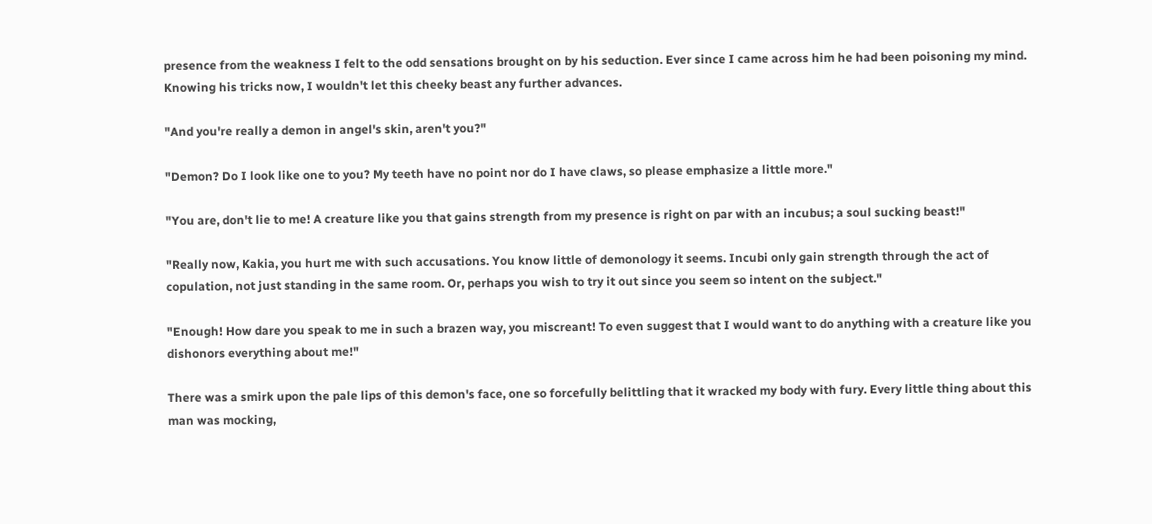presence from the weakness I felt to the odd sensations brought on by his seduction. Ever since I came across him he had been poisoning my mind. Knowing his tricks now, I wouldn't let this cheeky beast any further advances.

"And you're really a demon in angel's skin, aren't you?"

"Demon? Do I look like one to you? My teeth have no point nor do I have claws, so please emphasize a little more."

"You are, don't lie to me! A creature like you that gains strength from my presence is right on par with an incubus; a soul sucking beast!"

"Really now, Kakia, you hurt me with such accusations. You know little of demonology it seems. Incubi only gain strength through the act of copulation, not just standing in the same room. Or, perhaps you wish to try it out since you seem so intent on the subject."

"Enough! How dare you speak to me in such a brazen way, you miscreant! To even suggest that I would want to do anything with a creature like you dishonors everything about me!"

There was a smirk upon the pale lips of this demon's face, one so forcefully belittling that it wracked my body with fury. Every little thing about this man was mocking,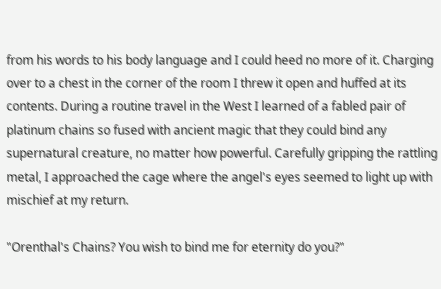from his words to his body language and I could heed no more of it. Charging over to a chest in the corner of the room I threw it open and huffed at its contents. During a routine travel in the West I learned of a fabled pair of platinum chains so fused with ancient magic that they could bind any supernatural creature, no matter how powerful. Carefully gripping the rattling metal, I approached the cage where the angel's eyes seemed to light up with mischief at my return.

"Orenthal's Chains? You wish to bind me for eternity do you?"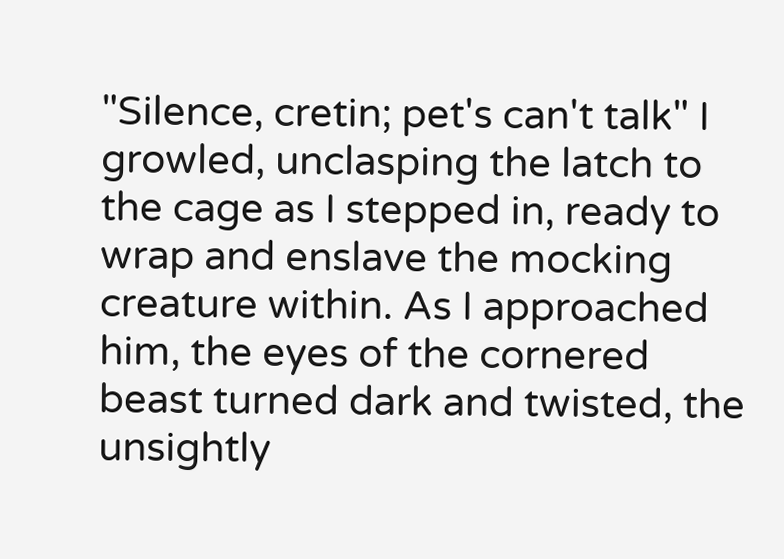"Silence, cretin; pet's can't talk" I growled, unclasping the latch to the cage as I stepped in, ready to wrap and enslave the mocking creature within. As I approached him, the eyes of the cornered beast turned dark and twisted, the unsightly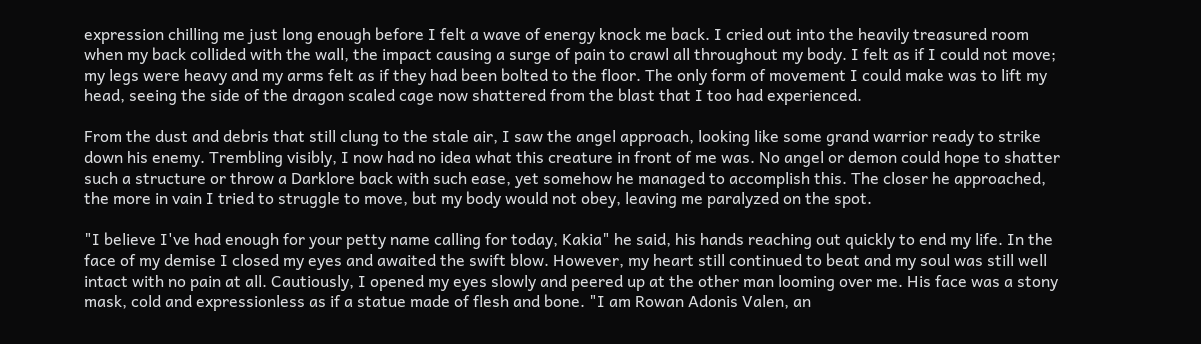expression chilling me just long enough before I felt a wave of energy knock me back. I cried out into the heavily treasured room when my back collided with the wall, the impact causing a surge of pain to crawl all throughout my body. I felt as if I could not move; my legs were heavy and my arms felt as if they had been bolted to the floor. The only form of movement I could make was to lift my head, seeing the side of the dragon scaled cage now shattered from the blast that I too had experienced.

From the dust and debris that still clung to the stale air, I saw the angel approach, looking like some grand warrior ready to strike down his enemy. Trembling visibly, I now had no idea what this creature in front of me was. No angel or demon could hope to shatter such a structure or throw a Darklore back with such ease, yet somehow he managed to accomplish this. The closer he approached, the more in vain I tried to struggle to move, but my body would not obey, leaving me paralyzed on the spot.

"I believe I've had enough for your petty name calling for today, Kakia" he said, his hands reaching out quickly to end my life. In the face of my demise I closed my eyes and awaited the swift blow. However, my heart still continued to beat and my soul was still well intact with no pain at all. Cautiously, I opened my eyes slowly and peered up at the other man looming over me. His face was a stony mask, cold and expressionless as if a statue made of flesh and bone. "I am Rowan Adonis Valen, an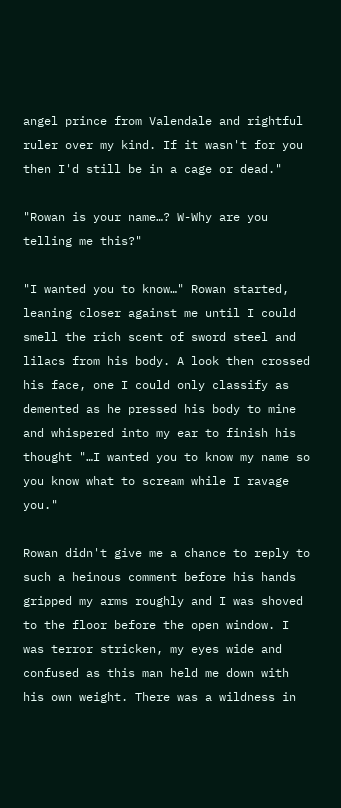angel prince from Valendale and rightful ruler over my kind. If it wasn't for you then I'd still be in a cage or dead."

"Rowan is your name…? W-Why are you telling me this?"

"I wanted you to know…" Rowan started, leaning closer against me until I could smell the rich scent of sword steel and lilacs from his body. A look then crossed his face, one I could only classify as demented as he pressed his body to mine and whispered into my ear to finish his thought "…I wanted you to know my name so you know what to scream while I ravage you."

Rowan didn't give me a chance to reply to such a heinous comment before his hands gripped my arms roughly and I was shoved to the floor before the open window. I was terror stricken, my eyes wide and confused as this man held me down with his own weight. There was a wildness in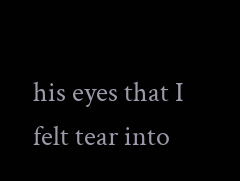his eyes that I felt tear into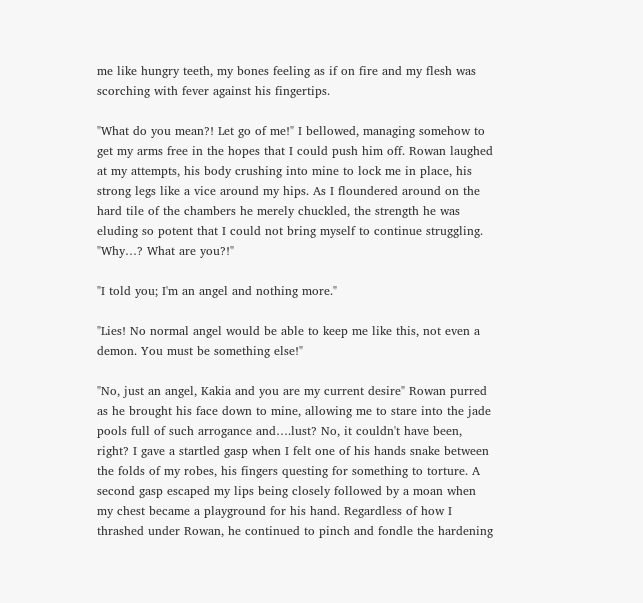me like hungry teeth, my bones feeling as if on fire and my flesh was scorching with fever against his fingertips.

"What do you mean?! Let go of me!" I bellowed, managing somehow to get my arms free in the hopes that I could push him off. Rowan laughed at my attempts, his body crushing into mine to lock me in place, his strong legs like a vice around my hips. As I floundered around on the hard tile of the chambers he merely chuckled, the strength he was eluding so potent that I could not bring myself to continue struggling. "Why…? What are you?!"

"I told you; I'm an angel and nothing more."

"Lies! No normal angel would be able to keep me like this, not even a demon. You must be something else!"

"No, just an angel, Kakia and you are my current desire" Rowan purred as he brought his face down to mine, allowing me to stare into the jade pools full of such arrogance and….lust? No, it couldn't have been, right? I gave a startled gasp when I felt one of his hands snake between the folds of my robes, his fingers questing for something to torture. A second gasp escaped my lips being closely followed by a moan when my chest became a playground for his hand. Regardless of how I thrashed under Rowan, he continued to pinch and fondle the hardening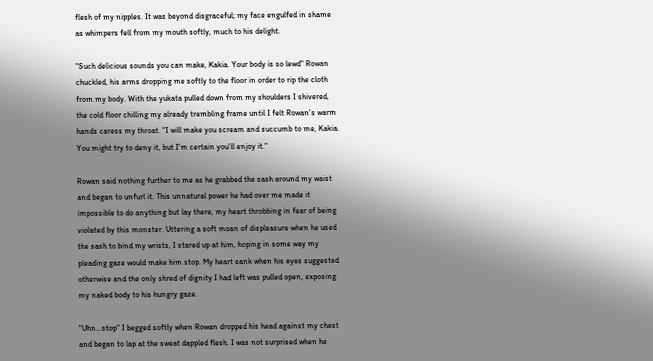flesh of my nipples. It was beyond disgraceful; my face engulfed in shame as whimpers fell from my mouth softly, much to his delight.

"Such delicious sounds you can make, Kakia. Your body is so lewd" Rowan chuckled, his arms dropping me softly to the floor in order to rip the cloth from my body. With the yukata pulled down from my shoulders I shivered, the cold floor chilling my already trembling frame until I felt Rowan's warm hands caress my throat. "I will make you scream and succumb to me, Kakia. You might try to deny it, but I'm certain you'll enjoy it."

Rowan said nothing further to me as he grabbed the sash around my waist and began to unfurl it. This unnatural power he had over me made it impossible to do anything but lay there, my heart throbbing in fear of being violated by this monster. Uttering a soft moan of displeasure when he used the sash to bind my wrists, I stared up at him, hoping in some way my pleading gaze would make him stop. My heart sank when his eyes suggested otherwise and the only shred of dignity I had left was pulled open, exposing my naked body to his hungry gaze.

"Uhn…stop" I begged softly when Rowan dropped his head against my chest and began to lap at the sweat dappled flesh. I was not surprised when he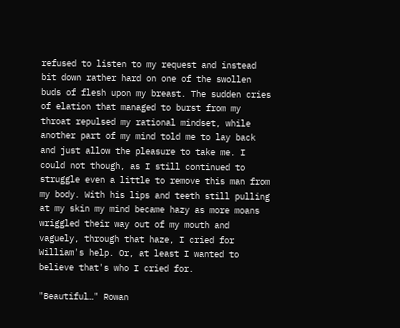refused to listen to my request and instead bit down rather hard on one of the swollen buds of flesh upon my breast. The sudden cries of elation that managed to burst from my throat repulsed my rational mindset, while another part of my mind told me to lay back and just allow the pleasure to take me. I could not though, as I still continued to struggle even a little to remove this man from my body. With his lips and teeth still pulling at my skin my mind became hazy as more moans wriggled their way out of my mouth and vaguely, through that haze, I cried for William's help. Or, at least I wanted to believe that's who I cried for.

"Beautiful…" Rowan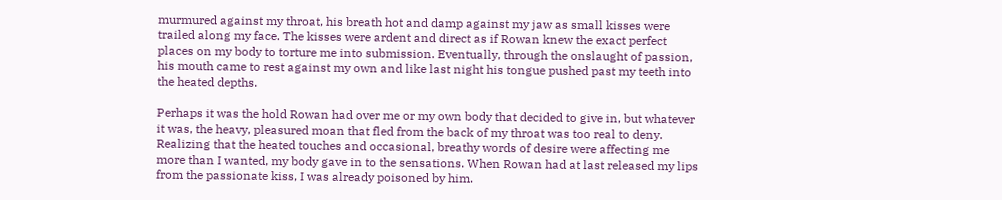murmured against my throat, his breath hot and damp against my jaw as small kisses were trailed along my face. The kisses were ardent and direct as if Rowan knew the exact perfect places on my body to torture me into submission. Eventually, through the onslaught of passion, his mouth came to rest against my own and like last night his tongue pushed past my teeth into the heated depths.

Perhaps it was the hold Rowan had over me or my own body that decided to give in, but whatever it was, the heavy, pleasured moan that fled from the back of my throat was too real to deny. Realizing that the heated touches and occasional, breathy words of desire were affecting me more than I wanted, my body gave in to the sensations. When Rowan had at last released my lips from the passionate kiss, I was already poisoned by him.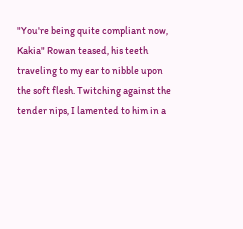"You're being quite compliant now, Kakia" Rowan teased, his teeth traveling to my ear to nibble upon the soft flesh. Twitching against the tender nips, I lamented to him in a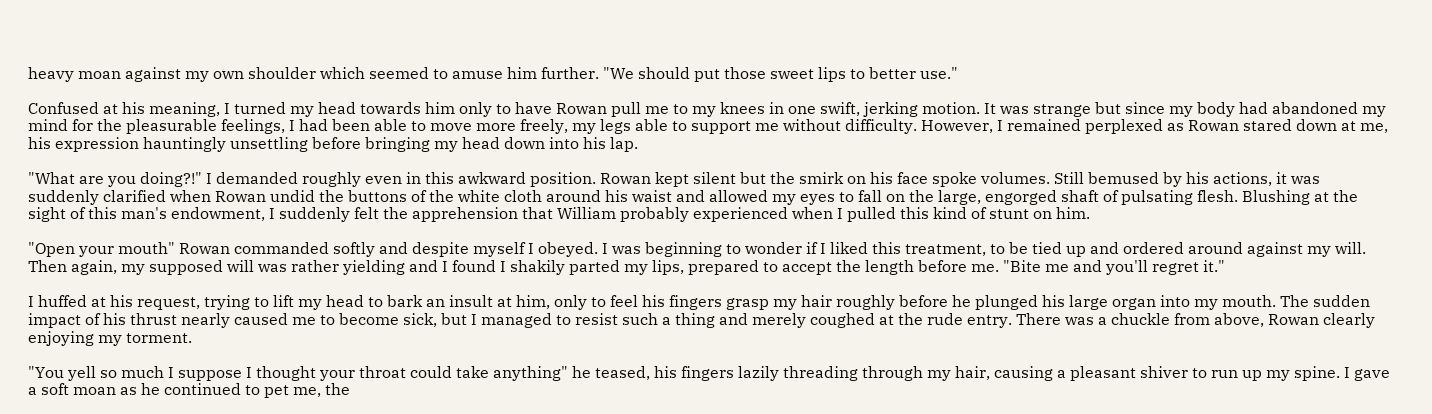heavy moan against my own shoulder which seemed to amuse him further. "We should put those sweet lips to better use."

Confused at his meaning, I turned my head towards him only to have Rowan pull me to my knees in one swift, jerking motion. It was strange but since my body had abandoned my mind for the pleasurable feelings, I had been able to move more freely, my legs able to support me without difficulty. However, I remained perplexed as Rowan stared down at me, his expression hauntingly unsettling before bringing my head down into his lap.

"What are you doing?!" I demanded roughly even in this awkward position. Rowan kept silent but the smirk on his face spoke volumes. Still bemused by his actions, it was suddenly clarified when Rowan undid the buttons of the white cloth around his waist and allowed my eyes to fall on the large, engorged shaft of pulsating flesh. Blushing at the sight of this man's endowment, I suddenly felt the apprehension that William probably experienced when I pulled this kind of stunt on him.

"Open your mouth" Rowan commanded softly and despite myself I obeyed. I was beginning to wonder if I liked this treatment, to be tied up and ordered around against my will. Then again, my supposed will was rather yielding and I found I shakily parted my lips, prepared to accept the length before me. "Bite me and you'll regret it."

I huffed at his request, trying to lift my head to bark an insult at him, only to feel his fingers grasp my hair roughly before he plunged his large organ into my mouth. The sudden impact of his thrust nearly caused me to become sick, but I managed to resist such a thing and merely coughed at the rude entry. There was a chuckle from above, Rowan clearly enjoying my torment.

"You yell so much I suppose I thought your throat could take anything" he teased, his fingers lazily threading through my hair, causing a pleasant shiver to run up my spine. I gave a soft moan as he continued to pet me, the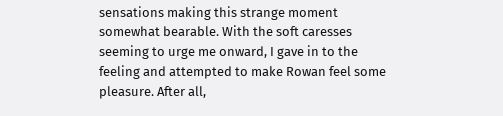sensations making this strange moment somewhat bearable. With the soft caresses seeming to urge me onward, I gave in to the feeling and attempted to make Rowan feel some pleasure. After all,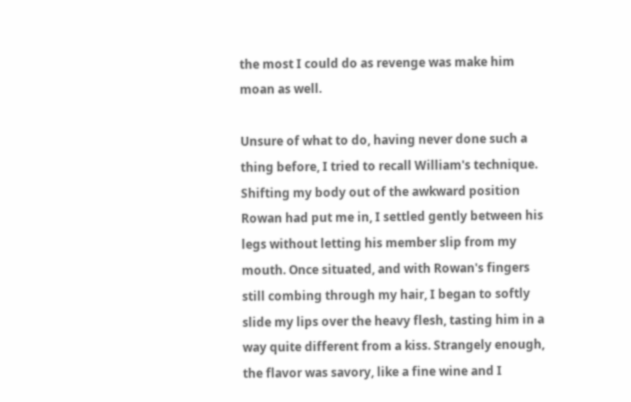the most I could do as revenge was make him moan as well.

Unsure of what to do, having never done such a thing before, I tried to recall William's technique. Shifting my body out of the awkward position Rowan had put me in, I settled gently between his legs without letting his member slip from my mouth. Once situated, and with Rowan's fingers still combing through my hair, I began to softly slide my lips over the heavy flesh, tasting him in a way quite different from a kiss. Strangely enough, the flavor was savory, like a fine wine and I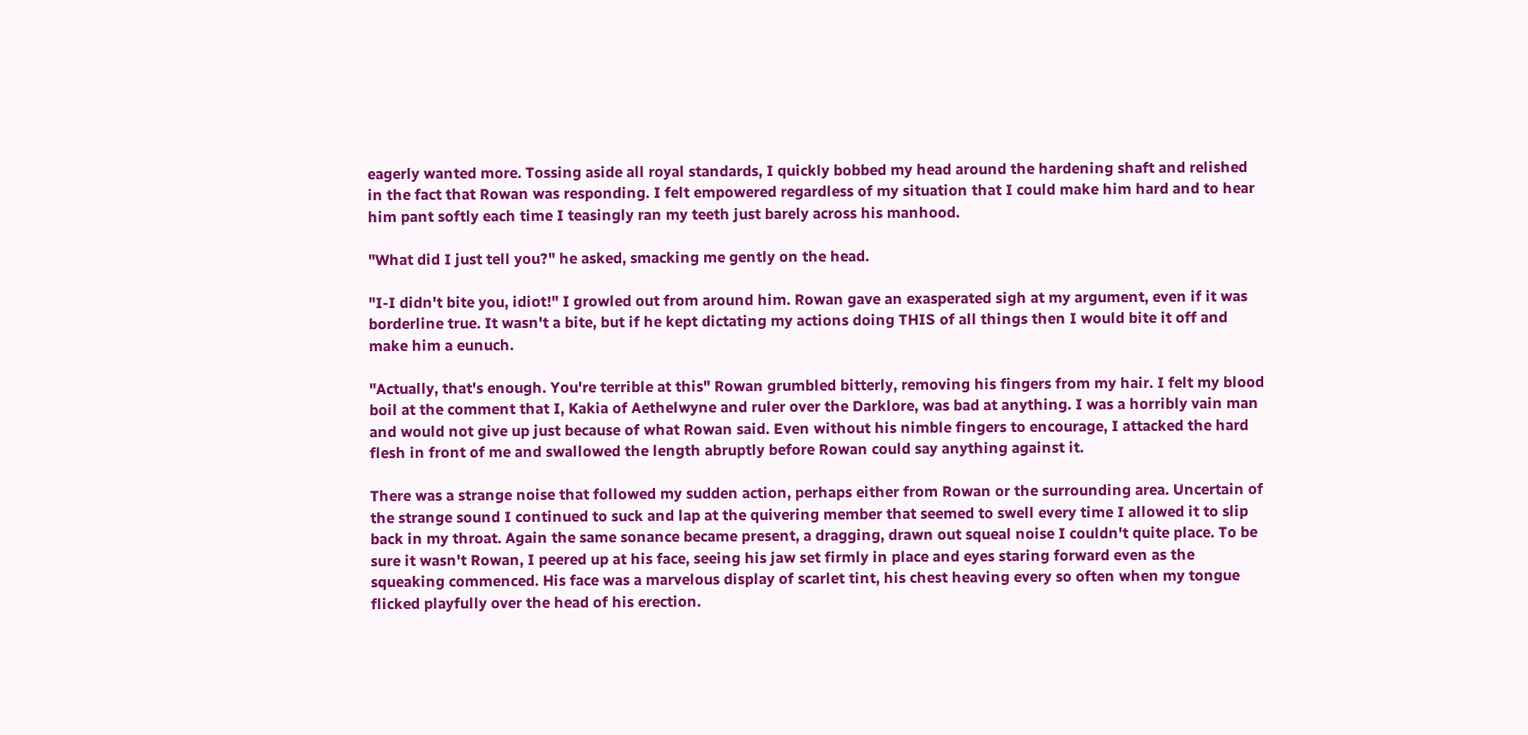eagerly wanted more. Tossing aside all royal standards, I quickly bobbed my head around the hardening shaft and relished in the fact that Rowan was responding. I felt empowered regardless of my situation that I could make him hard and to hear him pant softly each time I teasingly ran my teeth just barely across his manhood.

"What did I just tell you?" he asked, smacking me gently on the head.

"I-I didn't bite you, idiot!" I growled out from around him. Rowan gave an exasperated sigh at my argument, even if it was borderline true. It wasn't a bite, but if he kept dictating my actions doing THIS of all things then I would bite it off and make him a eunuch.

"Actually, that's enough. You're terrible at this" Rowan grumbled bitterly, removing his fingers from my hair. I felt my blood boil at the comment that I, Kakia of Aethelwyne and ruler over the Darklore, was bad at anything. I was a horribly vain man and would not give up just because of what Rowan said. Even without his nimble fingers to encourage, I attacked the hard flesh in front of me and swallowed the length abruptly before Rowan could say anything against it.

There was a strange noise that followed my sudden action, perhaps either from Rowan or the surrounding area. Uncertain of the strange sound I continued to suck and lap at the quivering member that seemed to swell every time I allowed it to slip back in my throat. Again the same sonance became present, a dragging, drawn out squeal noise I couldn't quite place. To be sure it wasn't Rowan, I peered up at his face, seeing his jaw set firmly in place and eyes staring forward even as the squeaking commenced. His face was a marvelous display of scarlet tint, his chest heaving every so often when my tongue flicked playfully over the head of his erection.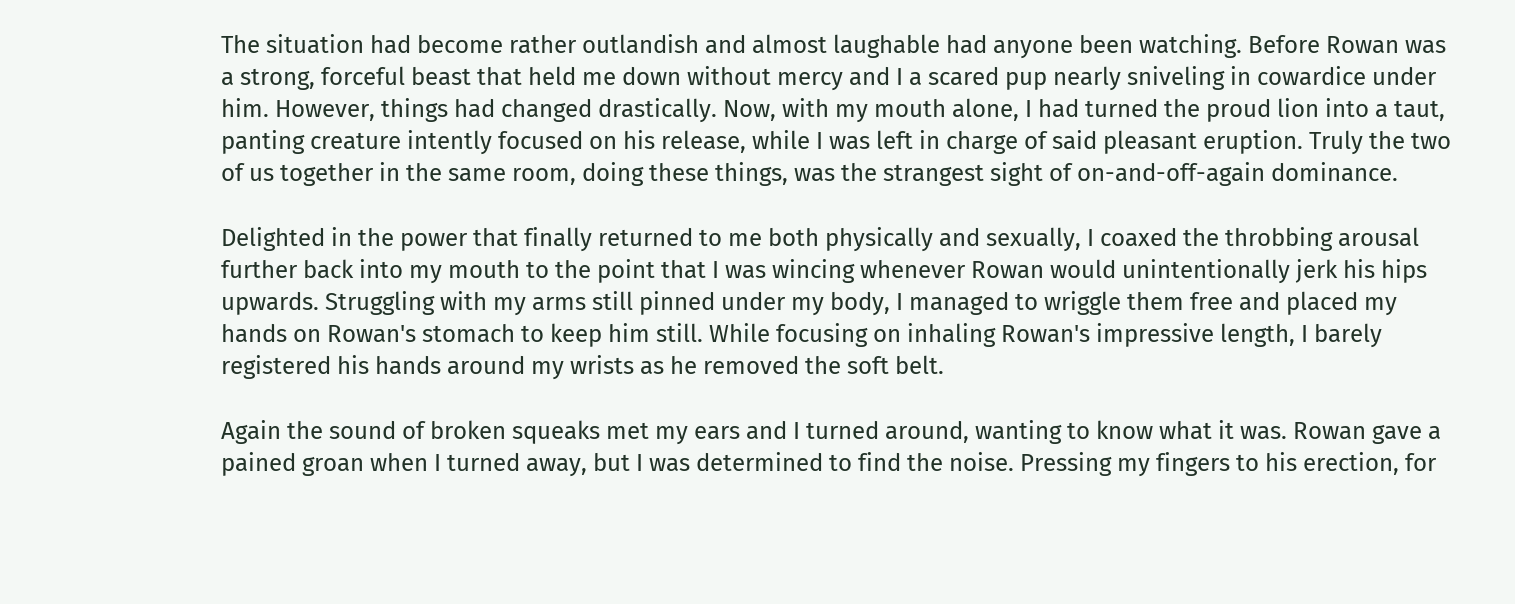The situation had become rather outlandish and almost laughable had anyone been watching. Before Rowan was a strong, forceful beast that held me down without mercy and I a scared pup nearly sniveling in cowardice under him. However, things had changed drastically. Now, with my mouth alone, I had turned the proud lion into a taut, panting creature intently focused on his release, while I was left in charge of said pleasant eruption. Truly the two of us together in the same room, doing these things, was the strangest sight of on-and-off-again dominance.

Delighted in the power that finally returned to me both physically and sexually, I coaxed the throbbing arousal further back into my mouth to the point that I was wincing whenever Rowan would unintentionally jerk his hips upwards. Struggling with my arms still pinned under my body, I managed to wriggle them free and placed my hands on Rowan's stomach to keep him still. While focusing on inhaling Rowan's impressive length, I barely registered his hands around my wrists as he removed the soft belt.

Again the sound of broken squeaks met my ears and I turned around, wanting to know what it was. Rowan gave a pained groan when I turned away, but I was determined to find the noise. Pressing my fingers to his erection, for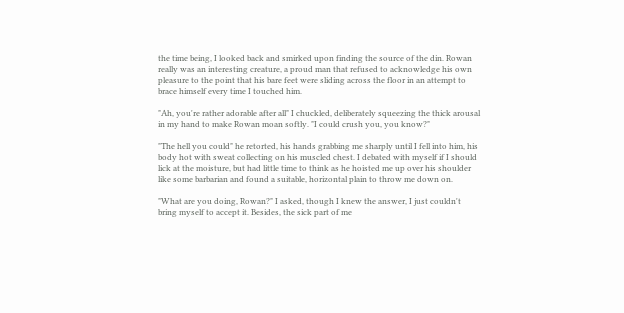the time being, I looked back and smirked upon finding the source of the din. Rowan really was an interesting creature, a proud man that refused to acknowledge his own pleasure to the point that his bare feet were sliding across the floor in an attempt to brace himself every time I touched him.

"Ah, you're rather adorable after all" I chuckled, deliberately squeezing the thick arousal in my hand to make Rowan moan softly. "I could crush you, you know?"

"The hell you could" he retorted, his hands grabbing me sharply until I fell into him, his body hot with sweat collecting on his muscled chest. I debated with myself if I should lick at the moisture, but had little time to think as he hoisted me up over his shoulder like some barbarian and found a suitable, horizontal plain to throw me down on.

"What are you doing, Rowan?" I asked, though I knew the answer, I just couldn't bring myself to accept it. Besides, the sick part of me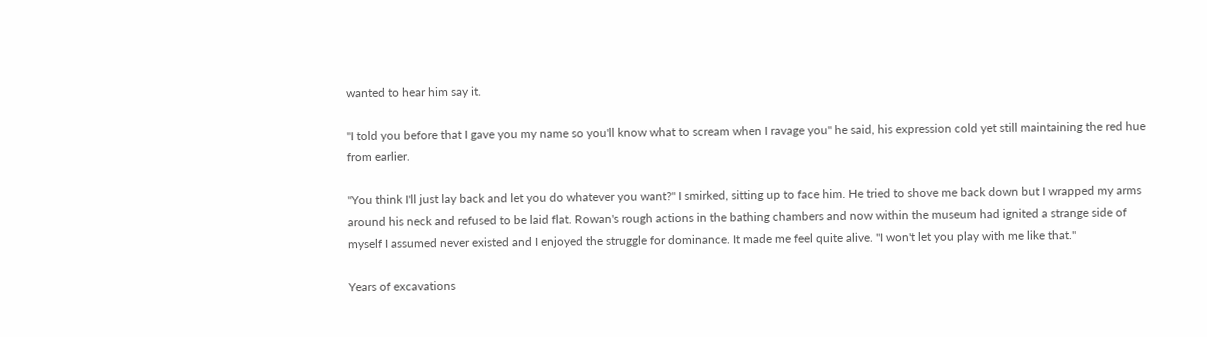wanted to hear him say it.

"I told you before that I gave you my name so you'll know what to scream when I ravage you" he said, his expression cold yet still maintaining the red hue from earlier.

"You think I'll just lay back and let you do whatever you want?" I smirked, sitting up to face him. He tried to shove me back down but I wrapped my arms around his neck and refused to be laid flat. Rowan's rough actions in the bathing chambers and now within the museum had ignited a strange side of myself I assumed never existed and I enjoyed the struggle for dominance. It made me feel quite alive. "I won't let you play with me like that."

Years of excavations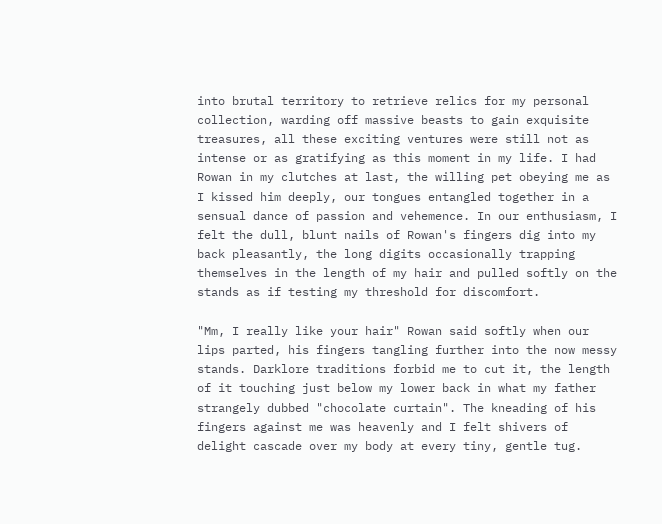into brutal territory to retrieve relics for my personal collection, warding off massive beasts to gain exquisite treasures, all these exciting ventures were still not as intense or as gratifying as this moment in my life. I had Rowan in my clutches at last, the willing pet obeying me as I kissed him deeply, our tongues entangled together in a sensual dance of passion and vehemence. In our enthusiasm, I felt the dull, blunt nails of Rowan's fingers dig into my back pleasantly, the long digits occasionally trapping themselves in the length of my hair and pulled softly on the stands as if testing my threshold for discomfort.

"Mm, I really like your hair" Rowan said softly when our lips parted, his fingers tangling further into the now messy stands. Darklore traditions forbid me to cut it, the length of it touching just below my lower back in what my father strangely dubbed "chocolate curtain". The kneading of his fingers against me was heavenly and I felt shivers of delight cascade over my body at every tiny, gentle tug.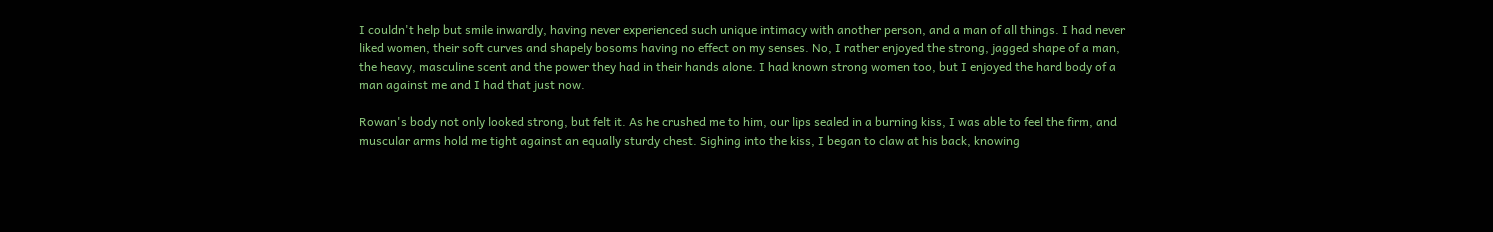I couldn't help but smile inwardly, having never experienced such unique intimacy with another person, and a man of all things. I had never liked women, their soft curves and shapely bosoms having no effect on my senses. No, I rather enjoyed the strong, jagged shape of a man, the heavy, masculine scent and the power they had in their hands alone. I had known strong women too, but I enjoyed the hard body of a man against me and I had that just now.

Rowan's body not only looked strong, but felt it. As he crushed me to him, our lips sealed in a burning kiss, I was able to feel the firm, and muscular arms hold me tight against an equally sturdy chest. Sighing into the kiss, I began to claw at his back, knowing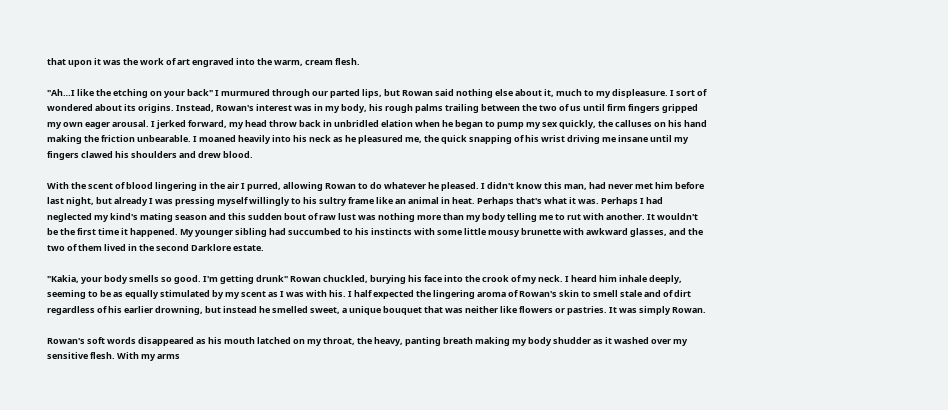that upon it was the work of art engraved into the warm, cream flesh.

"Ah…I like the etching on your back" I murmured through our parted lips, but Rowan said nothing else about it, much to my displeasure. I sort of wondered about its origins. Instead, Rowan's interest was in my body, his rough palms trailing between the two of us until firm fingers gripped my own eager arousal. I jerked forward, my head throw back in unbridled elation when he began to pump my sex quickly, the calluses on his hand making the friction unbearable. I moaned heavily into his neck as he pleasured me, the quick snapping of his wrist driving me insane until my fingers clawed his shoulders and drew blood.

With the scent of blood lingering in the air I purred, allowing Rowan to do whatever he pleased. I didn't know this man, had never met him before last night, but already I was pressing myself willingly to his sultry frame like an animal in heat. Perhaps that's what it was. Perhaps I had neglected my kind's mating season and this sudden bout of raw lust was nothing more than my body telling me to rut with another. It wouldn't be the first time it happened. My younger sibling had succumbed to his instincts with some little mousy brunette with awkward glasses, and the two of them lived in the second Darklore estate.

"Kakia, your body smells so good. I'm getting drunk" Rowan chuckled, burying his face into the crook of my neck. I heard him inhale deeply, seeming to be as equally stimulated by my scent as I was with his. I half expected the lingering aroma of Rowan's skin to smell stale and of dirt regardless of his earlier drowning, but instead he smelled sweet, a unique bouquet that was neither like flowers or pastries. It was simply Rowan.

Rowan's soft words disappeared as his mouth latched on my throat, the heavy, panting breath making my body shudder as it washed over my sensitive flesh. With my arms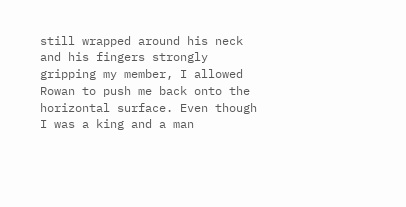still wrapped around his neck and his fingers strongly gripping my member, I allowed Rowan to push me back onto the horizontal surface. Even though I was a king and a man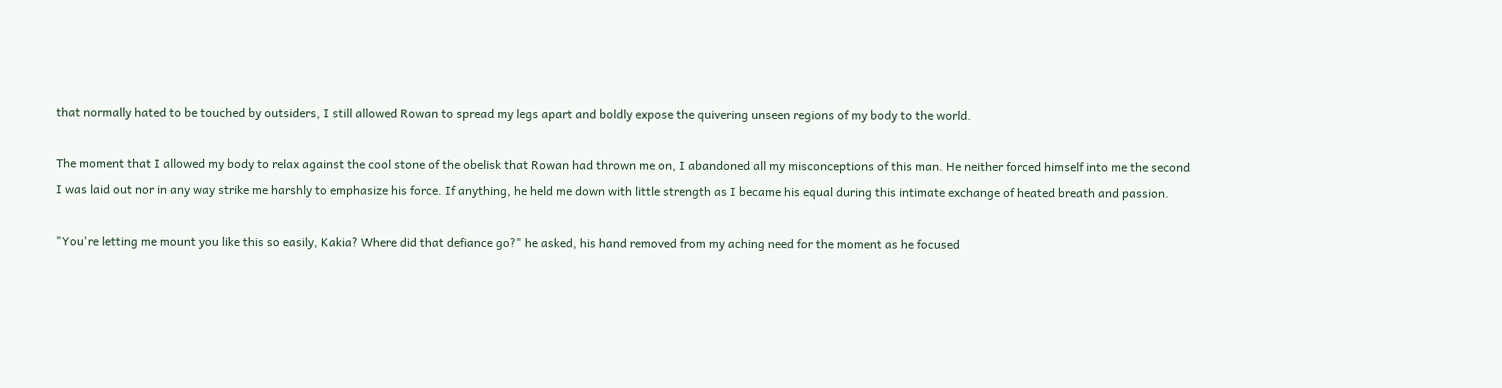that normally hated to be touched by outsiders, I still allowed Rowan to spread my legs apart and boldly expose the quivering unseen regions of my body to the world.

The moment that I allowed my body to relax against the cool stone of the obelisk that Rowan had thrown me on, I abandoned all my misconceptions of this man. He neither forced himself into me the second I was laid out nor in any way strike me harshly to emphasize his force. If anything, he held me down with little strength as I became his equal during this intimate exchange of heated breath and passion.

"You're letting me mount you like this so easily, Kakia? Where did that defiance go?" he asked, his hand removed from my aching need for the moment as he focused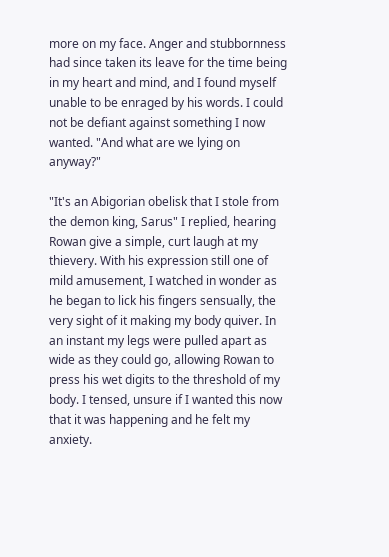more on my face. Anger and stubbornness had since taken its leave for the time being in my heart and mind, and I found myself unable to be enraged by his words. I could not be defiant against something I now wanted. "And what are we lying on anyway?"

"It's an Abigorian obelisk that I stole from the demon king, Sarus" I replied, hearing Rowan give a simple, curt laugh at my thievery. With his expression still one of mild amusement, I watched in wonder as he began to lick his fingers sensually, the very sight of it making my body quiver. In an instant my legs were pulled apart as wide as they could go, allowing Rowan to press his wet digits to the threshold of my body. I tensed, unsure if I wanted this now that it was happening and he felt my anxiety.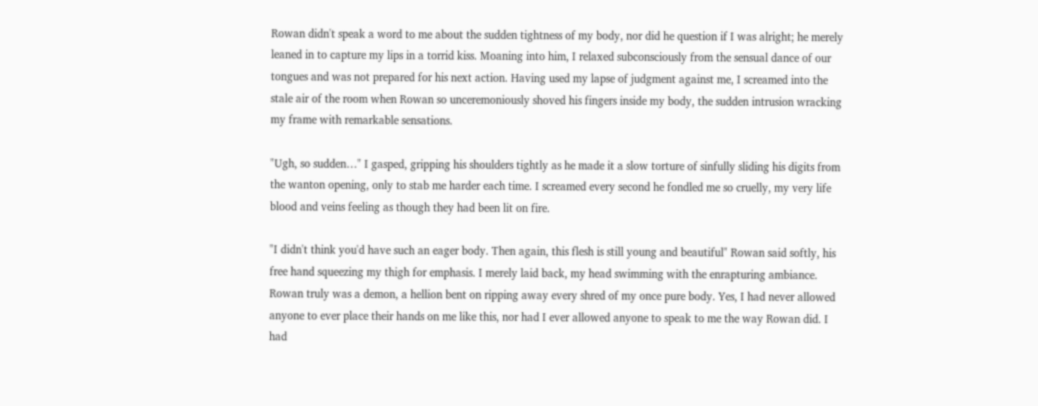Rowan didn't speak a word to me about the sudden tightness of my body, nor did he question if I was alright; he merely leaned in to capture my lips in a torrid kiss. Moaning into him, I relaxed subconsciously from the sensual dance of our tongues and was not prepared for his next action. Having used my lapse of judgment against me, I screamed into the stale air of the room when Rowan so unceremoniously shoved his fingers inside my body, the sudden intrusion wracking my frame with remarkable sensations.

"Ugh, so sudden…" I gasped, gripping his shoulders tightly as he made it a slow torture of sinfully sliding his digits from the wanton opening, only to stab me harder each time. I screamed every second he fondled me so cruelly, my very life blood and veins feeling as though they had been lit on fire.

"I didn't think you'd have such an eager body. Then again, this flesh is still young and beautiful" Rowan said softly, his free hand squeezing my thigh for emphasis. I merely laid back, my head swimming with the enrapturing ambiance. Rowan truly was a demon, a hellion bent on ripping away every shred of my once pure body. Yes, I had never allowed anyone to ever place their hands on me like this, nor had I ever allowed anyone to speak to me the way Rowan did. I had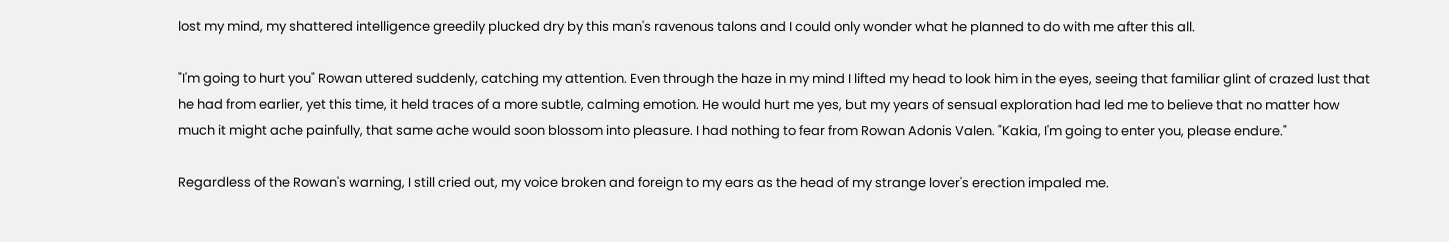lost my mind, my shattered intelligence greedily plucked dry by this man's ravenous talons and I could only wonder what he planned to do with me after this all.

"I'm going to hurt you" Rowan uttered suddenly, catching my attention. Even through the haze in my mind I lifted my head to look him in the eyes, seeing that familiar glint of crazed lust that he had from earlier, yet this time, it held traces of a more subtle, calming emotion. He would hurt me yes, but my years of sensual exploration had led me to believe that no matter how much it might ache painfully, that same ache would soon blossom into pleasure. I had nothing to fear from Rowan Adonis Valen. "Kakia, I'm going to enter you, please endure."

Regardless of the Rowan's warning, I still cried out, my voice broken and foreign to my ears as the head of my strange lover's erection impaled me.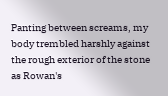Panting between screams, my body trembled harshly against the rough exterior of the stone as Rowan's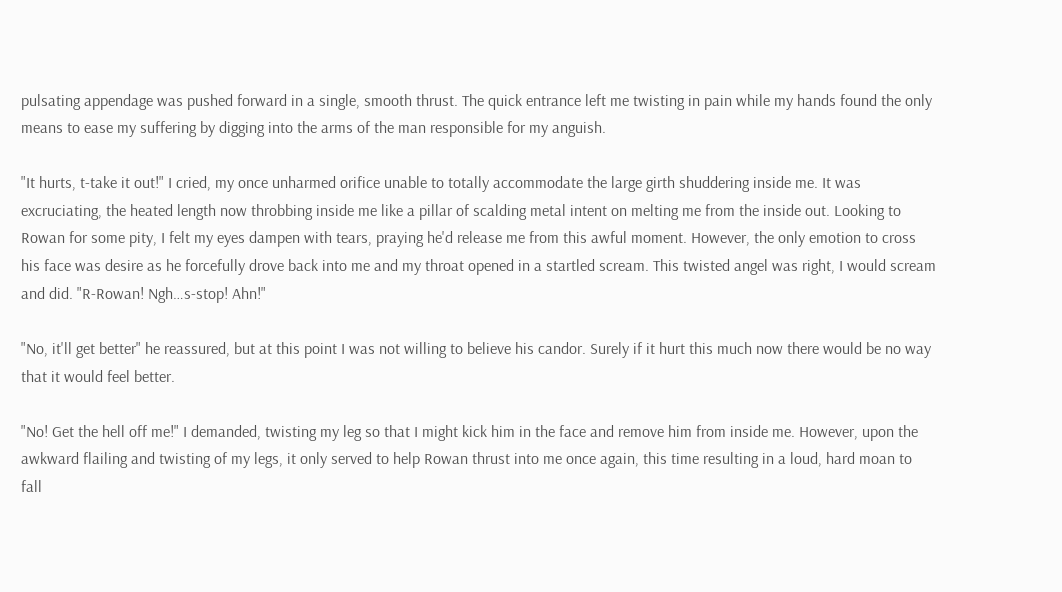pulsating appendage was pushed forward in a single, smooth thrust. The quick entrance left me twisting in pain while my hands found the only means to ease my suffering by digging into the arms of the man responsible for my anguish.

"It hurts, t-take it out!" I cried, my once unharmed orifice unable to totally accommodate the large girth shuddering inside me. It was excruciating, the heated length now throbbing inside me like a pillar of scalding metal intent on melting me from the inside out. Looking to Rowan for some pity, I felt my eyes dampen with tears, praying he'd release me from this awful moment. However, the only emotion to cross his face was desire as he forcefully drove back into me and my throat opened in a startled scream. This twisted angel was right, I would scream and did. "R-Rowan! Ngh…s-stop! Ahn!"

"No, it'll get better" he reassured, but at this point I was not willing to believe his candor. Surely if it hurt this much now there would be no way that it would feel better.

"No! Get the hell off me!" I demanded, twisting my leg so that I might kick him in the face and remove him from inside me. However, upon the awkward flailing and twisting of my legs, it only served to help Rowan thrust into me once again, this time resulting in a loud, hard moan to fall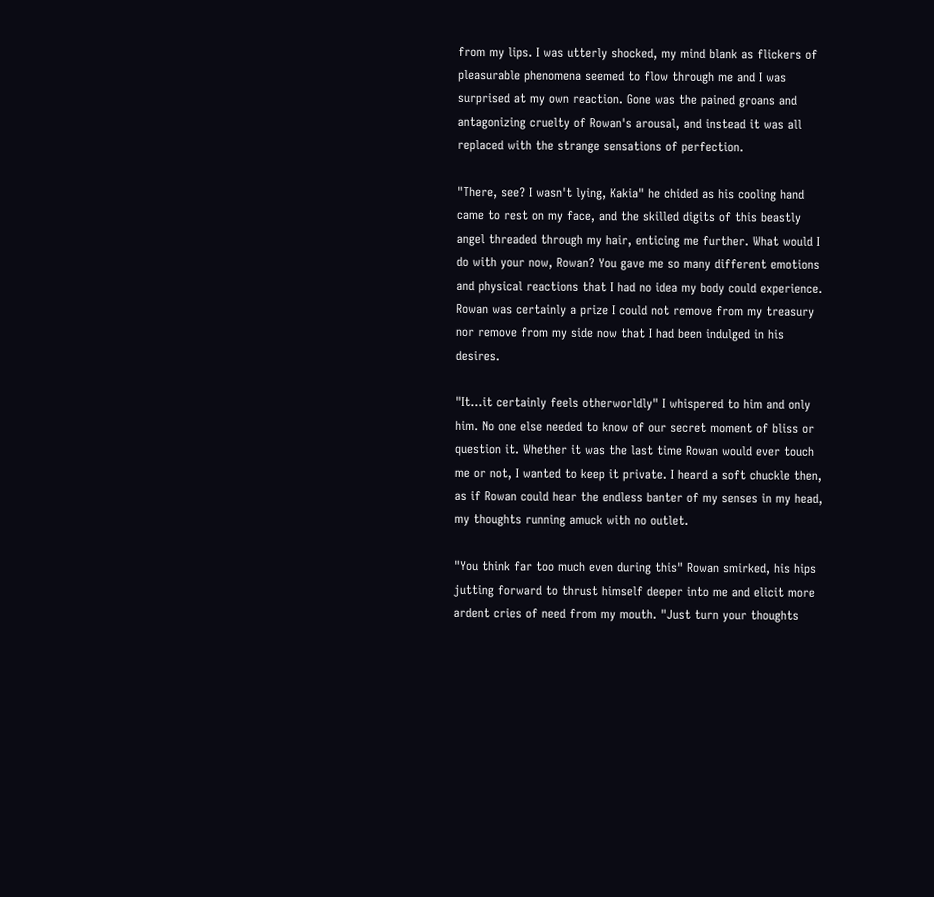from my lips. I was utterly shocked, my mind blank as flickers of pleasurable phenomena seemed to flow through me and I was surprised at my own reaction. Gone was the pained groans and antagonizing cruelty of Rowan's arousal, and instead it was all replaced with the strange sensations of perfection.

"There, see? I wasn't lying, Kakia" he chided as his cooling hand came to rest on my face, and the skilled digits of this beastly angel threaded through my hair, enticing me further. What would I do with your now, Rowan? You gave me so many different emotions and physical reactions that I had no idea my body could experience. Rowan was certainly a prize I could not remove from my treasury nor remove from my side now that I had been indulged in his desires.

"It…it certainly feels otherworldly" I whispered to him and only him. No one else needed to know of our secret moment of bliss or question it. Whether it was the last time Rowan would ever touch me or not, I wanted to keep it private. I heard a soft chuckle then, as if Rowan could hear the endless banter of my senses in my head, my thoughts running amuck with no outlet.

"You think far too much even during this" Rowan smirked, his hips jutting forward to thrust himself deeper into me and elicit more ardent cries of need from my mouth. "Just turn your thoughts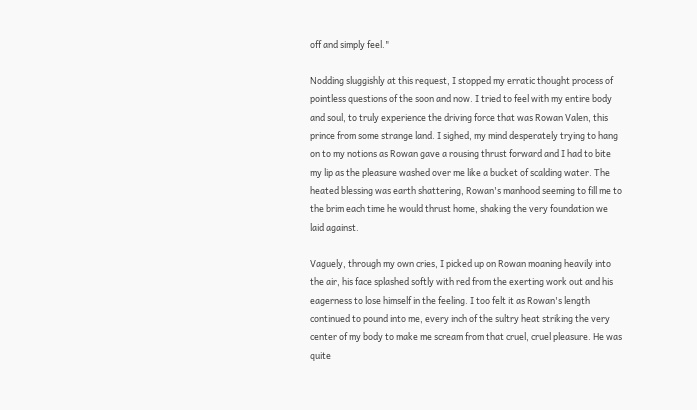off and simply feel."

Nodding sluggishly at this request, I stopped my erratic thought process of pointless questions of the soon and now. I tried to feel with my entire body and soul, to truly experience the driving force that was Rowan Valen, this prince from some strange land. I sighed, my mind desperately trying to hang on to my notions as Rowan gave a rousing thrust forward and I had to bite my lip as the pleasure washed over me like a bucket of scalding water. The heated blessing was earth shattering, Rowan's manhood seeming to fill me to the brim each time he would thrust home, shaking the very foundation we laid against.

Vaguely, through my own cries, I picked up on Rowan moaning heavily into the air, his face splashed softly with red from the exerting work out and his eagerness to lose himself in the feeling. I too felt it as Rowan's length continued to pound into me, every inch of the sultry heat striking the very center of my body to make me scream from that cruel, cruel pleasure. He was quite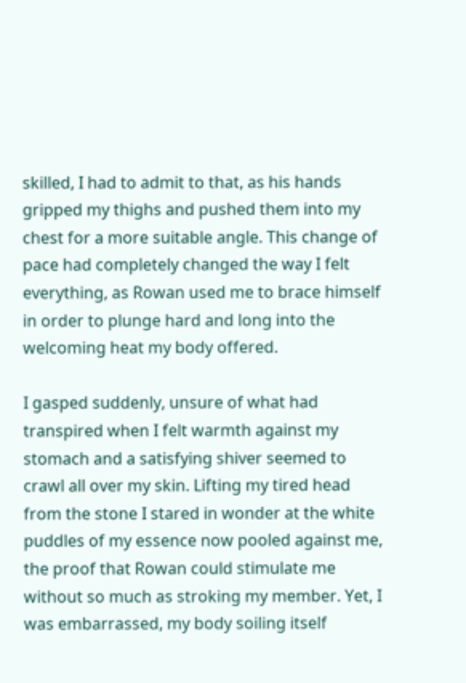skilled, I had to admit to that, as his hands gripped my thighs and pushed them into my chest for a more suitable angle. This change of pace had completely changed the way I felt everything, as Rowan used me to brace himself in order to plunge hard and long into the welcoming heat my body offered.

I gasped suddenly, unsure of what had transpired when I felt warmth against my stomach and a satisfying shiver seemed to crawl all over my skin. Lifting my tired head from the stone I stared in wonder at the white puddles of my essence now pooled against me, the proof that Rowan could stimulate me without so much as stroking my member. Yet, I was embarrassed, my body soiling itself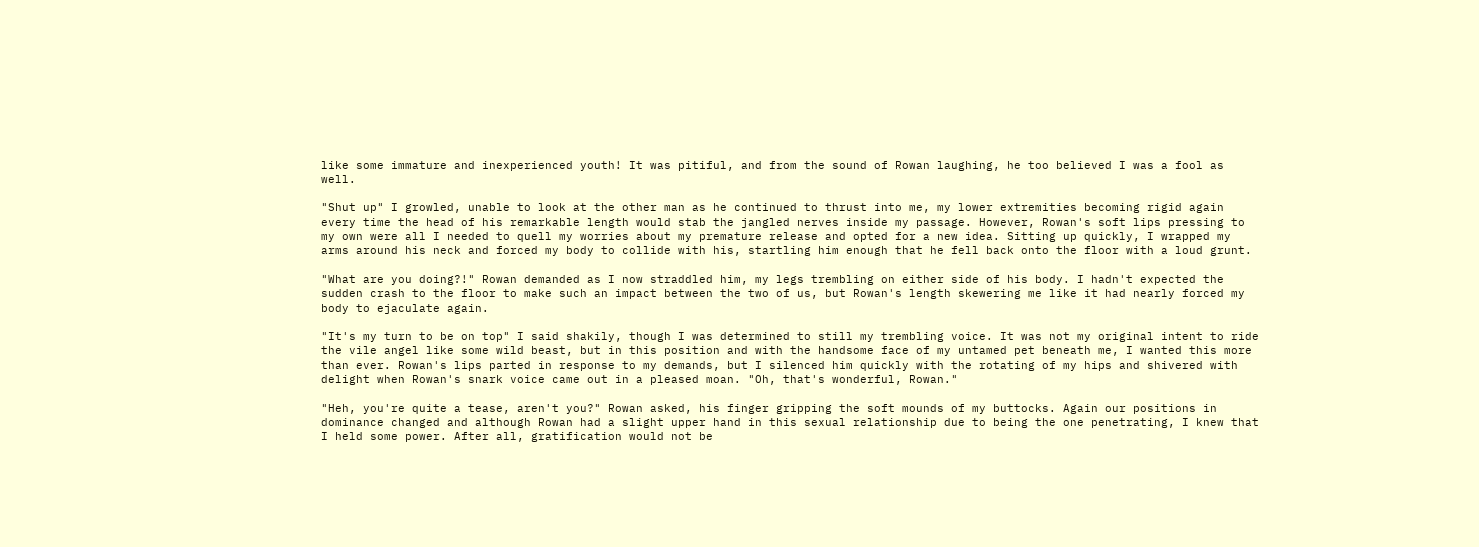like some immature and inexperienced youth! It was pitiful, and from the sound of Rowan laughing, he too believed I was a fool as well.

"Shut up" I growled, unable to look at the other man as he continued to thrust into me, my lower extremities becoming rigid again every time the head of his remarkable length would stab the jangled nerves inside my passage. However, Rowan's soft lips pressing to my own were all I needed to quell my worries about my premature release and opted for a new idea. Sitting up quickly, I wrapped my arms around his neck and forced my body to collide with his, startling him enough that he fell back onto the floor with a loud grunt.

"What are you doing?!" Rowan demanded as I now straddled him, my legs trembling on either side of his body. I hadn't expected the sudden crash to the floor to make such an impact between the two of us, but Rowan's length skewering me like it had nearly forced my body to ejaculate again.

"It's my turn to be on top" I said shakily, though I was determined to still my trembling voice. It was not my original intent to ride the vile angel like some wild beast, but in this position and with the handsome face of my untamed pet beneath me, I wanted this more than ever. Rowan's lips parted in response to my demands, but I silenced him quickly with the rotating of my hips and shivered with delight when Rowan's snark voice came out in a pleased moan. "Oh, that's wonderful, Rowan."

"Heh, you're quite a tease, aren't you?" Rowan asked, his finger gripping the soft mounds of my buttocks. Again our positions in dominance changed and although Rowan had a slight upper hand in this sexual relationship due to being the one penetrating, I knew that I held some power. After all, gratification would not be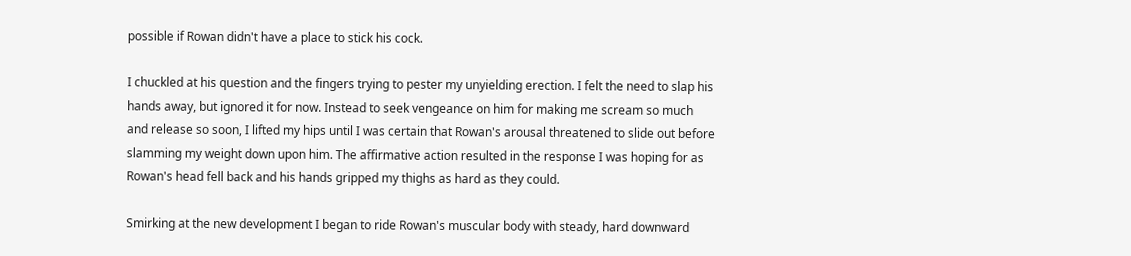possible if Rowan didn't have a place to stick his cock.

I chuckled at his question and the fingers trying to pester my unyielding erection. I felt the need to slap his hands away, but ignored it for now. Instead to seek vengeance on him for making me scream so much and release so soon, I lifted my hips until I was certain that Rowan's arousal threatened to slide out before slamming my weight down upon him. The affirmative action resulted in the response I was hoping for as Rowan's head fell back and his hands gripped my thighs as hard as they could.

Smirking at the new development I began to ride Rowan's muscular body with steady, hard downward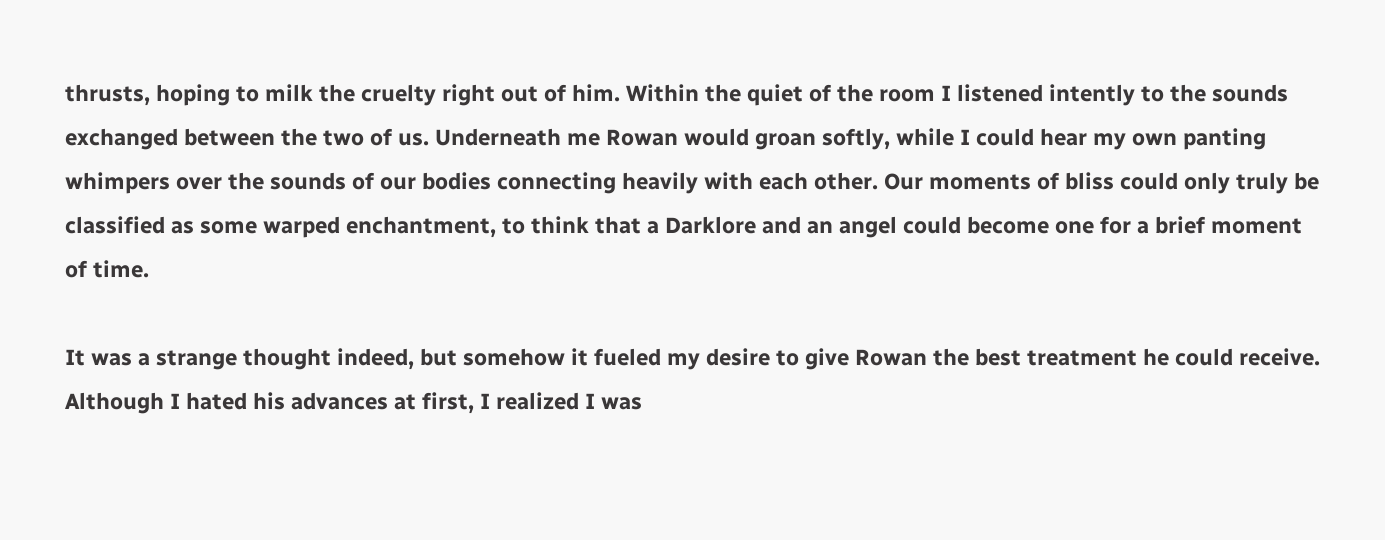thrusts, hoping to milk the cruelty right out of him. Within the quiet of the room I listened intently to the sounds exchanged between the two of us. Underneath me Rowan would groan softly, while I could hear my own panting whimpers over the sounds of our bodies connecting heavily with each other. Our moments of bliss could only truly be classified as some warped enchantment, to think that a Darklore and an angel could become one for a brief moment of time.

It was a strange thought indeed, but somehow it fueled my desire to give Rowan the best treatment he could receive. Although I hated his advances at first, I realized I was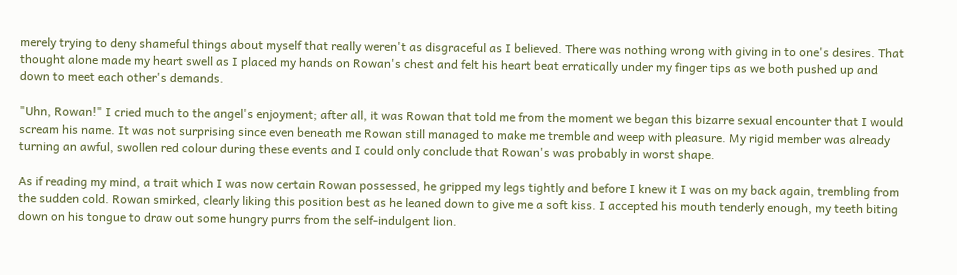merely trying to deny shameful things about myself that really weren't as disgraceful as I believed. There was nothing wrong with giving in to one's desires. That thought alone made my heart swell as I placed my hands on Rowan's chest and felt his heart beat erratically under my finger tips as we both pushed up and down to meet each other's demands.

"Uhn, Rowan!" I cried much to the angel's enjoyment; after all, it was Rowan that told me from the moment we began this bizarre sexual encounter that I would scream his name. It was not surprising since even beneath me Rowan still managed to make me tremble and weep with pleasure. My rigid member was already turning an awful, swollen red colour during these events and I could only conclude that Rowan's was probably in worst shape.

As if reading my mind, a trait which I was now certain Rowan possessed, he gripped my legs tightly and before I knew it I was on my back again, trembling from the sudden cold. Rowan smirked, clearly liking this position best as he leaned down to give me a soft kiss. I accepted his mouth tenderly enough, my teeth biting down on his tongue to draw out some hungry purrs from the self-indulgent lion.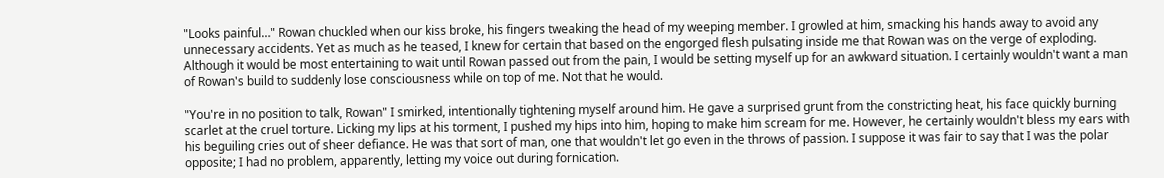"Looks painful…" Rowan chuckled when our kiss broke, his fingers tweaking the head of my weeping member. I growled at him, smacking his hands away to avoid any unnecessary accidents. Yet as much as he teased, I knew for certain that based on the engorged flesh pulsating inside me that Rowan was on the verge of exploding. Although it would be most entertaining to wait until Rowan passed out from the pain, I would be setting myself up for an awkward situation. I certainly wouldn't want a man of Rowan's build to suddenly lose consciousness while on top of me. Not that he would.

"You're in no position to talk, Rowan" I smirked, intentionally tightening myself around him. He gave a surprised grunt from the constricting heat, his face quickly burning scarlet at the cruel torture. Licking my lips at his torment, I pushed my hips into him, hoping to make him scream for me. However, he certainly wouldn't bless my ears with his beguiling cries out of sheer defiance. He was that sort of man, one that wouldn't let go even in the throws of passion. I suppose it was fair to say that I was the polar opposite; I had no problem, apparently, letting my voice out during fornication.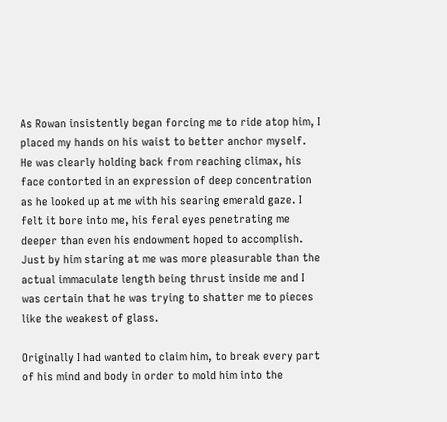As Rowan insistently began forcing me to ride atop him, I placed my hands on his waist to better anchor myself. He was clearly holding back from reaching climax, his face contorted in an expression of deep concentration as he looked up at me with his searing emerald gaze. I felt it bore into me, his feral eyes penetrating me deeper than even his endowment hoped to accomplish. Just by him staring at me was more pleasurable than the actual immaculate length being thrust inside me and I was certain that he was trying to shatter me to pieces like the weakest of glass.

Originally I had wanted to claim him, to break every part of his mind and body in order to mold him into the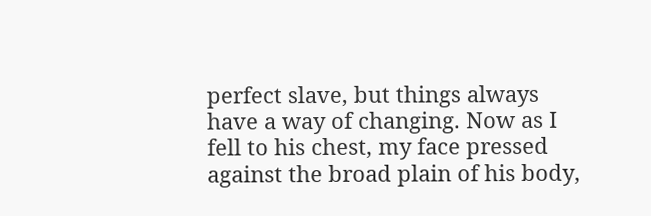perfect slave, but things always have a way of changing. Now as I fell to his chest, my face pressed against the broad plain of his body,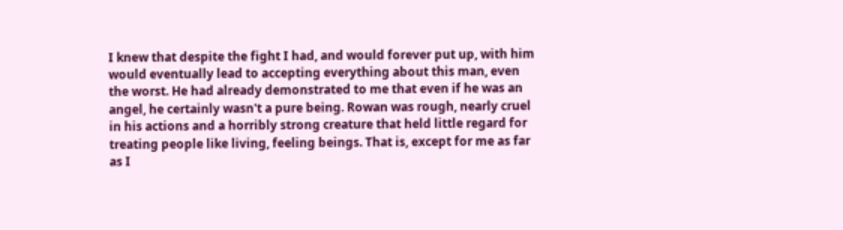I knew that despite the fight I had, and would forever put up, with him would eventually lead to accepting everything about this man, even the worst. He had already demonstrated to me that even if he was an angel, he certainly wasn't a pure being. Rowan was rough, nearly cruel in his actions and a horribly strong creature that held little regard for treating people like living, feeling beings. That is, except for me as far as I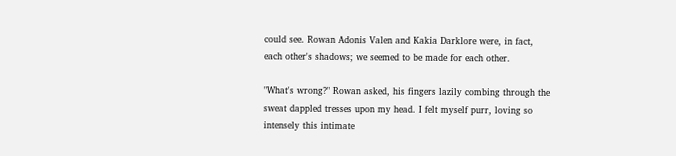could see. Rowan Adonis Valen and Kakia Darklore were, in fact, each other's shadows; we seemed to be made for each other.

"What's wrong?" Rowan asked, his fingers lazily combing through the sweat dappled tresses upon my head. I felt myself purr, loving so intensely this intimate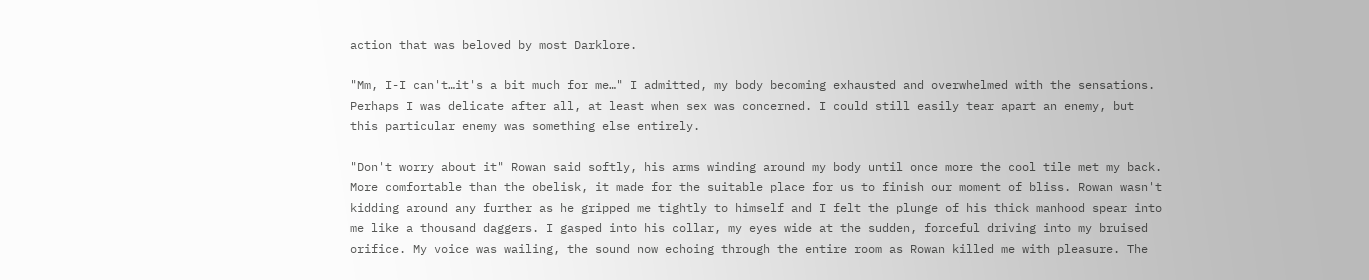action that was beloved by most Darklore.

"Mm, I-I can't…it's a bit much for me…" I admitted, my body becoming exhausted and overwhelmed with the sensations. Perhaps I was delicate after all, at least when sex was concerned. I could still easily tear apart an enemy, but this particular enemy was something else entirely.

"Don't worry about it" Rowan said softly, his arms winding around my body until once more the cool tile met my back. More comfortable than the obelisk, it made for the suitable place for us to finish our moment of bliss. Rowan wasn't kidding around any further as he gripped me tightly to himself and I felt the plunge of his thick manhood spear into me like a thousand daggers. I gasped into his collar, my eyes wide at the sudden, forceful driving into my bruised orifice. My voice was wailing, the sound now echoing through the entire room as Rowan killed me with pleasure. The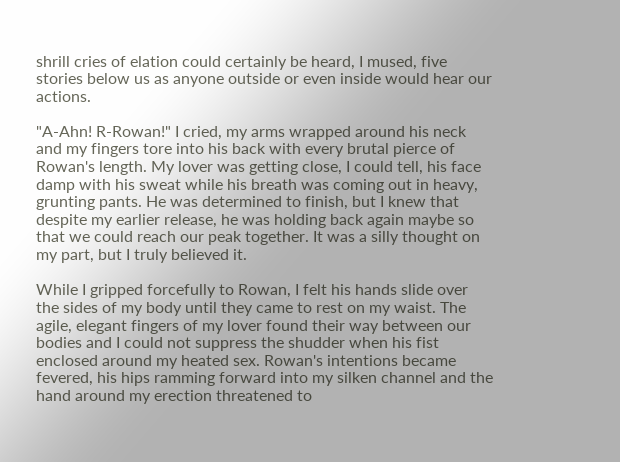shrill cries of elation could certainly be heard, I mused, five stories below us as anyone outside or even inside would hear our actions.

"A-Ahn! R-Rowan!" I cried, my arms wrapped around his neck and my fingers tore into his back with every brutal pierce of Rowan's length. My lover was getting close, I could tell, his face damp with his sweat while his breath was coming out in heavy, grunting pants. He was determined to finish, but I knew that despite my earlier release, he was holding back again maybe so that we could reach our peak together. It was a silly thought on my part, but I truly believed it.

While I gripped forcefully to Rowan, I felt his hands slide over the sides of my body until they came to rest on my waist. The agile, elegant fingers of my lover found their way between our bodies and I could not suppress the shudder when his fist enclosed around my heated sex. Rowan's intentions became fevered, his hips ramming forward into my silken channel and the hand around my erection threatened to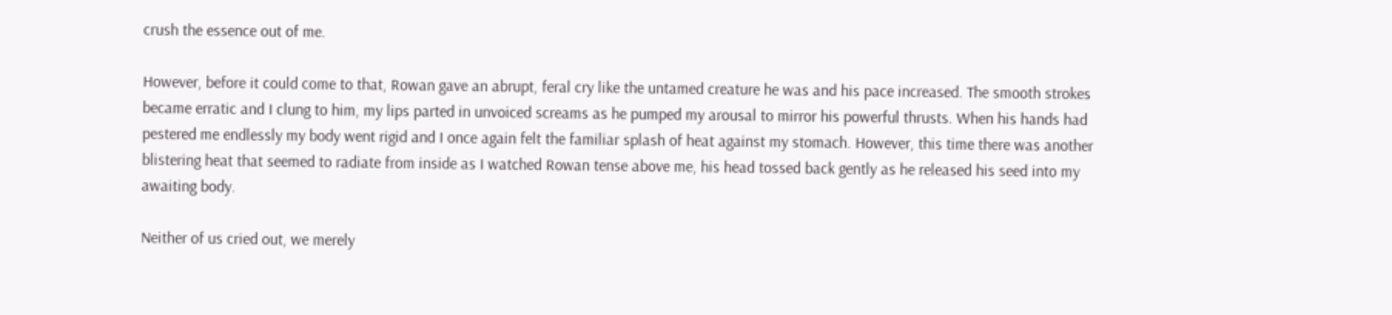crush the essence out of me.

However, before it could come to that, Rowan gave an abrupt, feral cry like the untamed creature he was and his pace increased. The smooth strokes became erratic and I clung to him, my lips parted in unvoiced screams as he pumped my arousal to mirror his powerful thrusts. When his hands had pestered me endlessly my body went rigid and I once again felt the familiar splash of heat against my stomach. However, this time there was another blistering heat that seemed to radiate from inside as I watched Rowan tense above me, his head tossed back gently as he released his seed into my awaiting body.

Neither of us cried out, we merely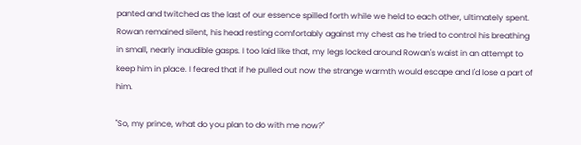panted and twitched as the last of our essence spilled forth while we held to each other, ultimately spent. Rowan remained silent, his head resting comfortably against my chest as he tried to control his breathing in small, nearly inaudible gasps. I too laid like that, my legs locked around Rowan's waist in an attempt to keep him in place. I feared that if he pulled out now the strange warmth would escape and I'd lose a part of him.

"So, my prince, what do you plan to do with me now?"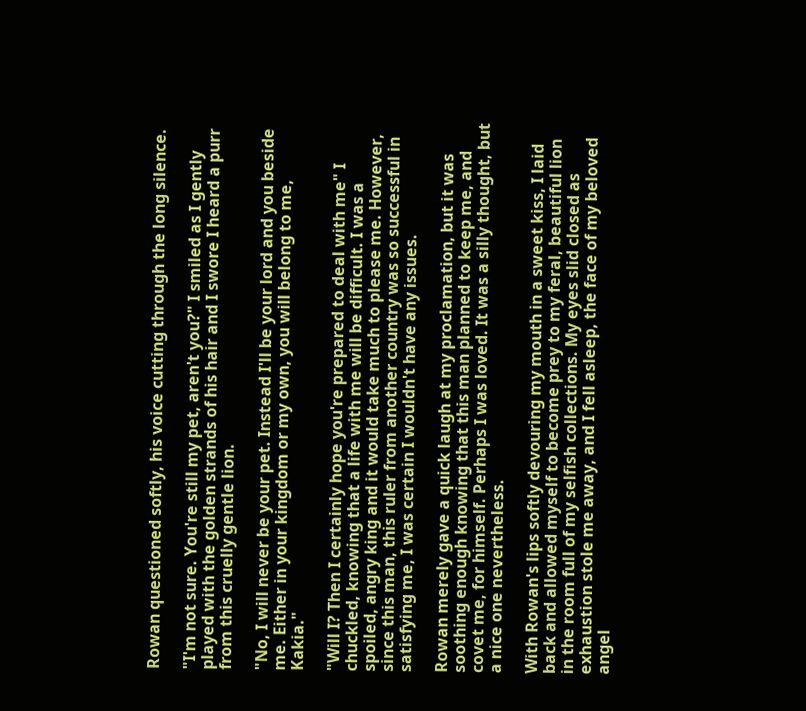Rowan questioned softly, his voice cutting through the long silence.

"I'm not sure. You're still my pet, aren't you?" I smiled as I gently played with the golden strands of his hair and I swore I heard a purr from this cruelly gentle lion.

"No, I will never be your pet. Instead I'll be your lord and you beside me. Either in your kingdom or my own, you will belong to me, Kakia."

"Will I? Then I certainly hope you're prepared to deal with me" I chuckled, knowing that a life with me will be difficult. I was a spoiled, angry king and it would take much to please me. However, since this man, this ruler from another country was so successful in satisfying me, I was certain I wouldn't have any issues.

Rowan merely gave a quick laugh at my proclamation, but it was soothing enough knowing that this man planned to keep me, and covet me, for himself. Perhaps I was loved. It was a silly thought, but a nice one nevertheless.

With Rowan's lips softly devouring my mouth in a sweet kiss, I laid back and allowed myself to become prey to my feral, beautiful lion in the room full of my selfish collections. My eyes slid closed as exhaustion stole me away, and I fell asleep, the face of my beloved angel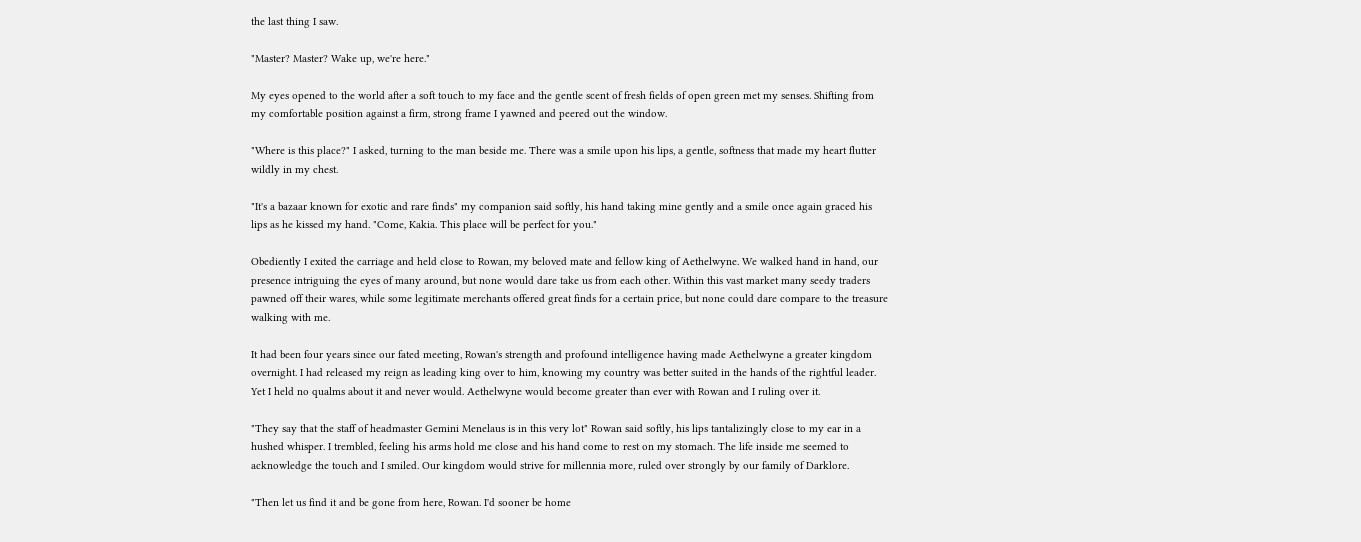the last thing I saw.

"Master? Master? Wake up, we're here."

My eyes opened to the world after a soft touch to my face and the gentle scent of fresh fields of open green met my senses. Shifting from my comfortable position against a firm, strong frame I yawned and peered out the window.

"Where is this place?" I asked, turning to the man beside me. There was a smile upon his lips, a gentle, softness that made my heart flutter wildly in my chest.

"It's a bazaar known for exotic and rare finds" my companion said softly, his hand taking mine gently and a smile once again graced his lips as he kissed my hand. "Come, Kakia. This place will be perfect for you."

Obediently I exited the carriage and held close to Rowan, my beloved mate and fellow king of Aethelwyne. We walked hand in hand, our presence intriguing the eyes of many around, but none would dare take us from each other. Within this vast market many seedy traders pawned off their wares, while some legitimate merchants offered great finds for a certain price, but none could dare compare to the treasure walking with me.

It had been four years since our fated meeting, Rowan's strength and profound intelligence having made Aethelwyne a greater kingdom overnight. I had released my reign as leading king over to him, knowing my country was better suited in the hands of the rightful leader. Yet I held no qualms about it and never would. Aethelwyne would become greater than ever with Rowan and I ruling over it.

"They say that the staff of headmaster Gemini Menelaus is in this very lot" Rowan said softly, his lips tantalizingly close to my ear in a hushed whisper. I trembled, feeling his arms hold me close and his hand come to rest on my stomach. The life inside me seemed to acknowledge the touch and I smiled. Our kingdom would strive for millennia more, ruled over strongly by our family of Darklore.

"Then let us find it and be gone from here, Rowan. I'd sooner be home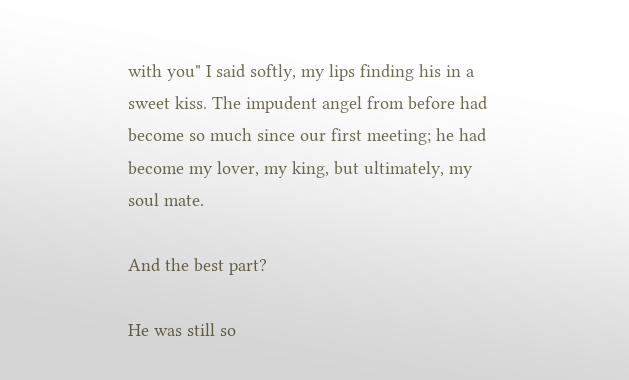with you" I said softly, my lips finding his in a sweet kiss. The impudent angel from before had become so much since our first meeting; he had become my lover, my king, but ultimately, my soul mate.

And the best part?

He was still so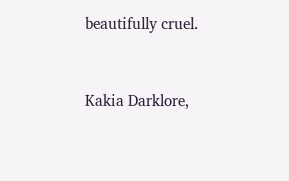beautifully cruel.



Kakia Darklore,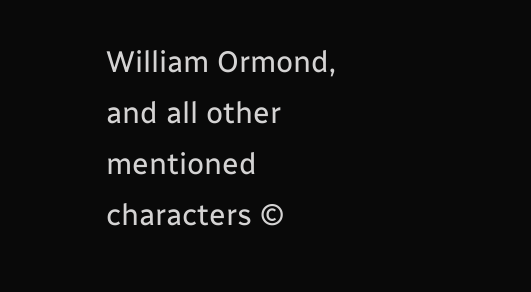William Ormond, and all other mentioned characters ©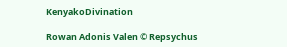KenyakoDivination

Rowan Adonis Valen © Repsychus